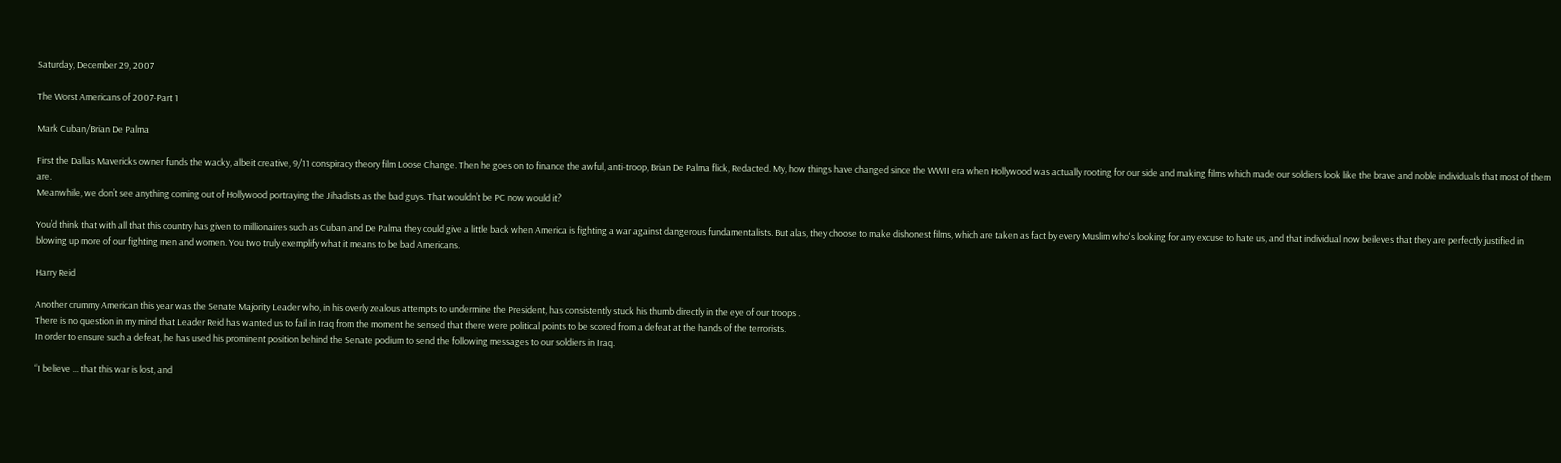Saturday, December 29, 2007

The Worst Americans of 2007-Part 1

Mark Cuban/Brian De Palma

First the Dallas Mavericks owner funds the wacky, albeit creative, 9/11 conspiracy theory film Loose Change. Then he goes on to finance the awful, anti-troop, Brian De Palma flick, Redacted. My, how things have changed since the WWII era when Hollywood was actually rooting for our side and making films which made our soldiers look like the brave and noble individuals that most of them are.
Meanwhile, we don’t see anything coming out of Hollywood portraying the Jihadists as the bad guys. That wouldn’t be PC now would it?

You’d think that with all that this country has given to millionaires such as Cuban and De Palma they could give a little back when America is fighting a war against dangerous fundamentalists. But alas, they choose to make dishonest films, which are taken as fact by every Muslim who's looking for any excuse to hate us, and that individual now beileves that they are perfectly justified in blowing up more of our fighting men and women. You two truly exemplify what it means to be bad Americans.

Harry Reid

Another crummy American this year was the Senate Majority Leader who, in his overly zealous attempts to undermine the President, has consistently stuck his thumb directly in the eye of our troops .
There is no question in my mind that Leader Reid has wanted us to fail in Iraq from the moment he sensed that there were political points to be scored from a defeat at the hands of the terrorists.
In order to ensure such a defeat, he has used his prominent position behind the Senate podium to send the following messages to our soldiers in Iraq.

“I believe ... that this war is lost, and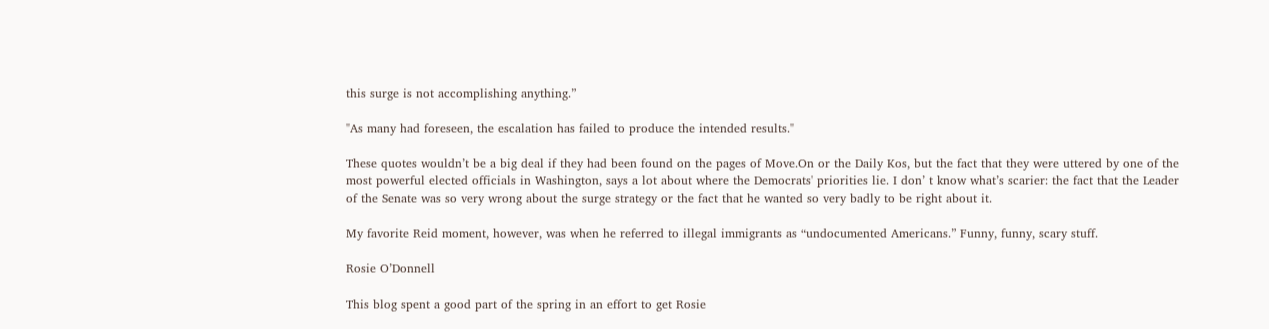this surge is not accomplishing anything.”

"As many had foreseen, the escalation has failed to produce the intended results."

These quotes wouldn’t be a big deal if they had been found on the pages of Move.On or the Daily Kos, but the fact that they were uttered by one of the most powerful elected officials in Washington, says a lot about where the Democrats' priorities lie. I don’ t know what’s scarier: the fact that the Leader of the Senate was so very wrong about the surge strategy or the fact that he wanted so very badly to be right about it.

My favorite Reid moment, however, was when he referred to illegal immigrants as “undocumented Americans.” Funny, funny, scary stuff.

Rosie O’Donnell

This blog spent a good part of the spring in an effort to get Rosie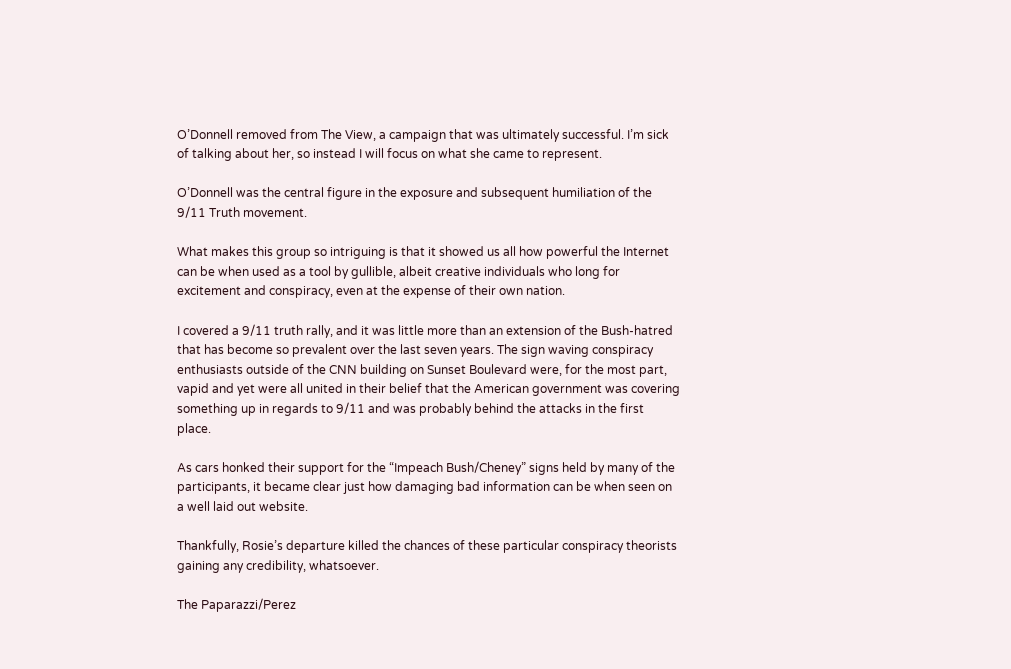O’Donnell removed from The View, a campaign that was ultimately successful. I’m sick of talking about her, so instead I will focus on what she came to represent.

O’Donnell was the central figure in the exposure and subsequent humiliation of the 9/11 Truth movement.

What makes this group so intriguing is that it showed us all how powerful the Internet can be when used as a tool by gullible, albeit creative individuals who long for excitement and conspiracy, even at the expense of their own nation.

I covered a 9/11 truth rally, and it was little more than an extension of the Bush-hatred that has become so prevalent over the last seven years. The sign waving conspiracy enthusiasts outside of the CNN building on Sunset Boulevard were, for the most part, vapid and yet were all united in their belief that the American government was covering something up in regards to 9/11 and was probably behind the attacks in the first place.

As cars honked their support for the “Impeach Bush/Cheney” signs held by many of the participants, it became clear just how damaging bad information can be when seen on a well laid out website.

Thankfully, Rosie’s departure killed the chances of these particular conspiracy theorists gaining any credibility, whatsoever.

The Paparazzi/Perez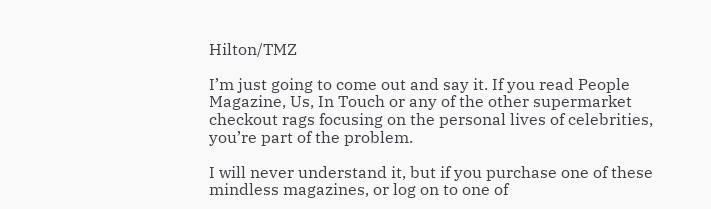Hilton/TMZ

I’m just going to come out and say it. If you read People Magazine, Us, In Touch or any of the other supermarket checkout rags focusing on the personal lives of celebrities, you’re part of the problem.

I will never understand it, but if you purchase one of these mindless magazines, or log on to one of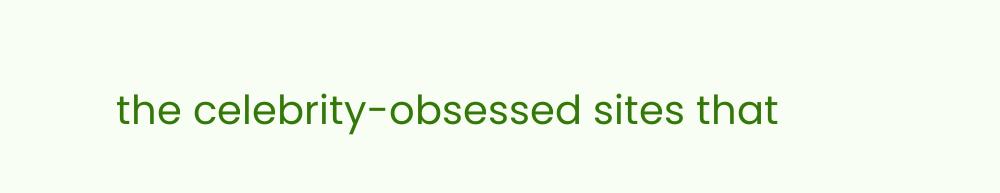the celebrity-obsessed sites that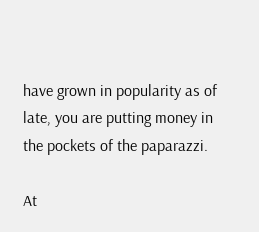have grown in popularity as of late, you are putting money in the pockets of the paparazzi.

At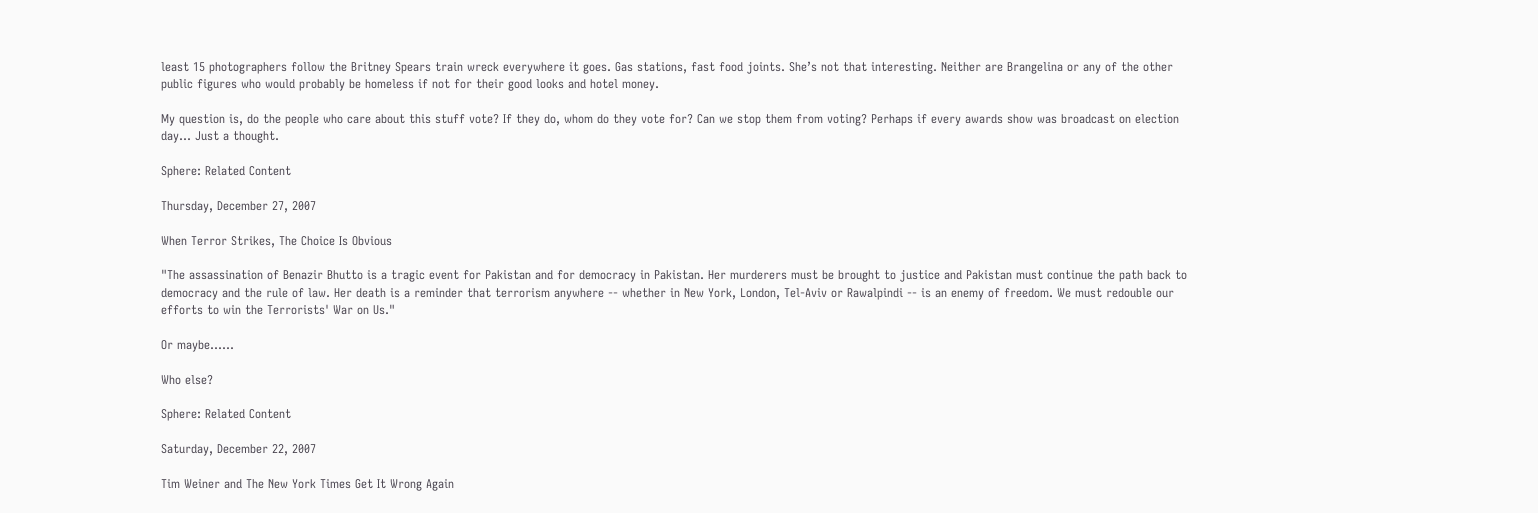least 15 photographers follow the Britney Spears train wreck everywhere it goes. Gas stations, fast food joints. She’s not that interesting. Neither are Brangelina or any of the other public figures who would probably be homeless if not for their good looks and hotel money.

My question is, do the people who care about this stuff vote? If they do, whom do they vote for? Can we stop them from voting? Perhaps if every awards show was broadcast on election day... Just a thought.

Sphere: Related Content

Thursday, December 27, 2007

When Terror Strikes, The Choice Is Obvious

"The assassination of Benazir Bhutto is a tragic event for Pakistan and for democracy in Pakistan. Her murderers must be brought to justice and Pakistan must continue the path back to democracy and the rule of law. Her death is a reminder that terrorism anywhere -- whether in New York, London, Tel-Aviv or Rawalpindi -- is an enemy of freedom. We must redouble our efforts to win the Terrorists' War on Us."

Or maybe......

Who else?

Sphere: Related Content

Saturday, December 22, 2007

Tim Weiner and The New York Times Get It Wrong Again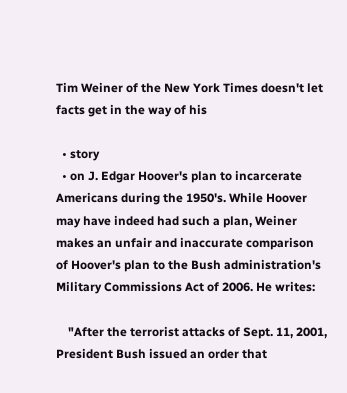Tim Weiner of the New York Times doesn't let facts get in the way of his

  • story
  • on J. Edgar Hoover's plan to incarcerate Americans during the 1950's. While Hoover may have indeed had such a plan, Weiner makes an unfair and inaccurate comparison of Hoover's plan to the Bush administration's Military Commissions Act of 2006. He writes:

    "After the terrorist attacks of Sept. 11, 2001, President Bush issued an order that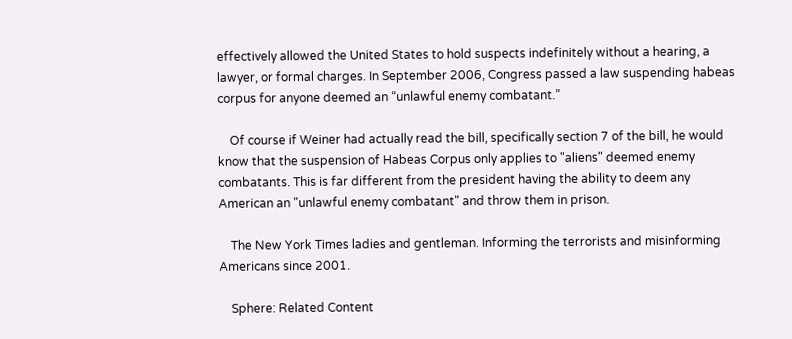effectively allowed the United States to hold suspects indefinitely without a hearing, a lawyer, or formal charges. In September 2006, Congress passed a law suspending habeas corpus for anyone deemed an “unlawful enemy combatant.”

    Of course if Weiner had actually read the bill, specifically section 7 of the bill, he would know that the suspension of Habeas Corpus only applies to "aliens" deemed enemy combatants. This is far different from the president having the ability to deem any American an "unlawful enemy combatant" and throw them in prison.

    The New York Times ladies and gentleman. Informing the terrorists and misinforming Americans since 2001.

    Sphere: Related Content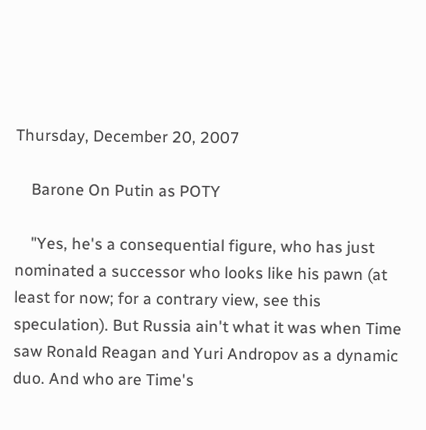Thursday, December 20, 2007

    Barone On Putin as POTY

    "Yes, he's a consequential figure, who has just nominated a successor who looks like his pawn (at least for now; for a contrary view, see this speculation). But Russia ain't what it was when Time saw Ronald Reagan and Yuri Andropov as a dynamic duo. And who are Time's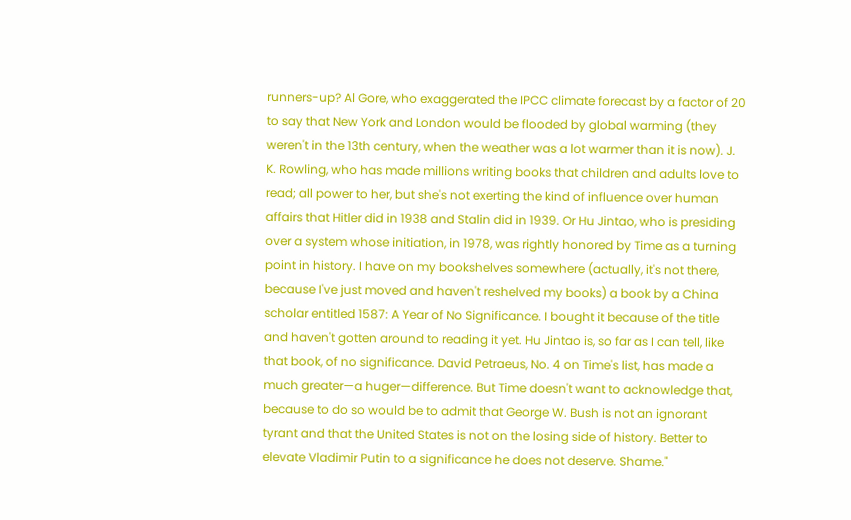runners-up? Al Gore, who exaggerated the IPCC climate forecast by a factor of 20 to say that New York and London would be flooded by global warming (they weren't in the 13th century, when the weather was a lot warmer than it is now). J. K. Rowling, who has made millions writing books that children and adults love to read; all power to her, but she's not exerting the kind of influence over human affairs that Hitler did in 1938 and Stalin did in 1939. Or Hu Jintao, who is presiding over a system whose initiation, in 1978, was rightly honored by Time as a turning point in history. I have on my bookshelves somewhere (actually, it's not there, because I've just moved and haven't reshelved my books) a book by a China scholar entitled 1587: A Year of No Significance. I bought it because of the title and haven't gotten around to reading it yet. Hu Jintao is, so far as I can tell, like that book, of no significance. David Petraeus, No. 4 on Time's list, has made a much greater—a huger—difference. But Time doesn't want to acknowledge that, because to do so would be to admit that George W. Bush is not an ignorant tyrant and that the United States is not on the losing side of history. Better to elevate Vladimir Putin to a significance he does not deserve. Shame."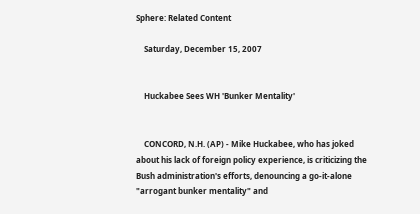Sphere: Related Content

    Saturday, December 15, 2007


    Huckabee Sees WH 'Bunker Mentality'


    CONCORD, N.H. (AP) - Mike Huckabee, who has joked about his lack of foreign policy experience, is criticizing the Bush administration's efforts, denouncing a go-it-alone "arrogant bunker mentality" and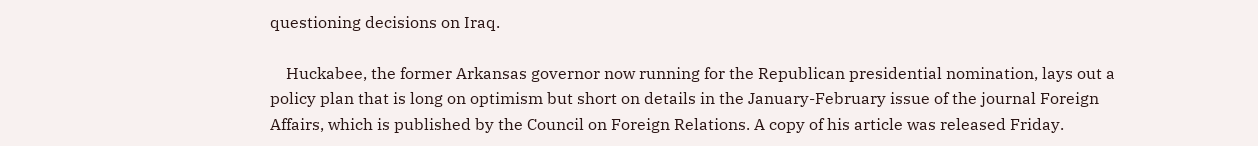questioning decisions on Iraq.

    Huckabee, the former Arkansas governor now running for the Republican presidential nomination, lays out a policy plan that is long on optimism but short on details in the January-February issue of the journal Foreign Affairs, which is published by the Council on Foreign Relations. A copy of his article was released Friday.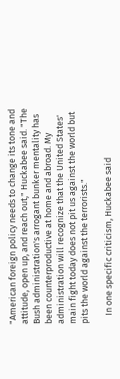"American foreign policy needs to change its tone and attitude, open up, and reach out," Huckabee said. "The Bush administration's arrogant bunker mentality has been counterproductive at home and abroad. My administration will recognize that the United States' main fight today does not pit us against the world but pits the world against the terrorists."

    In one specific criticism, Huckabee said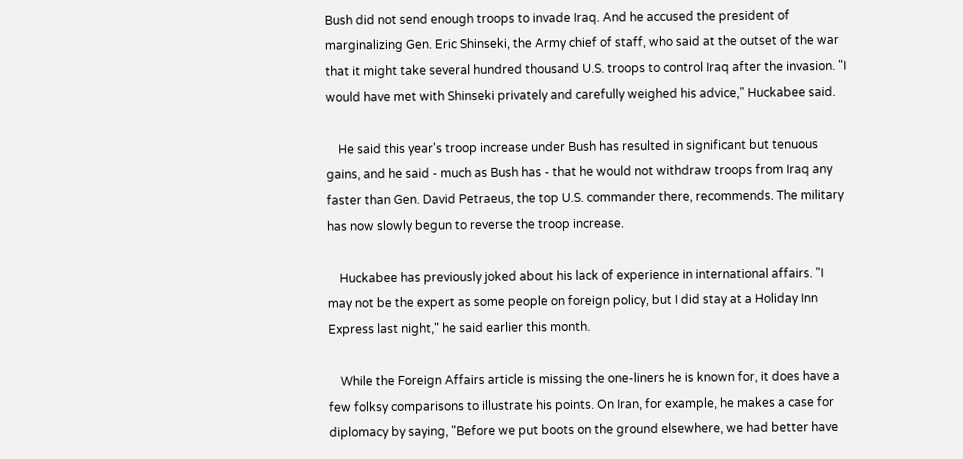Bush did not send enough troops to invade Iraq. And he accused the president of marginalizing Gen. Eric Shinseki, the Army chief of staff, who said at the outset of the war that it might take several hundred thousand U.S. troops to control Iraq after the invasion. "I would have met with Shinseki privately and carefully weighed his advice," Huckabee said.

    He said this year's troop increase under Bush has resulted in significant but tenuous gains, and he said - much as Bush has - that he would not withdraw troops from Iraq any faster than Gen. David Petraeus, the top U.S. commander there, recommends. The military has now slowly begun to reverse the troop increase.

    Huckabee has previously joked about his lack of experience in international affairs. "I may not be the expert as some people on foreign policy, but I did stay at a Holiday Inn Express last night," he said earlier this month.

    While the Foreign Affairs article is missing the one-liners he is known for, it does have a few folksy comparisons to illustrate his points. On Iran, for example, he makes a case for diplomacy by saying, "Before we put boots on the ground elsewhere, we had better have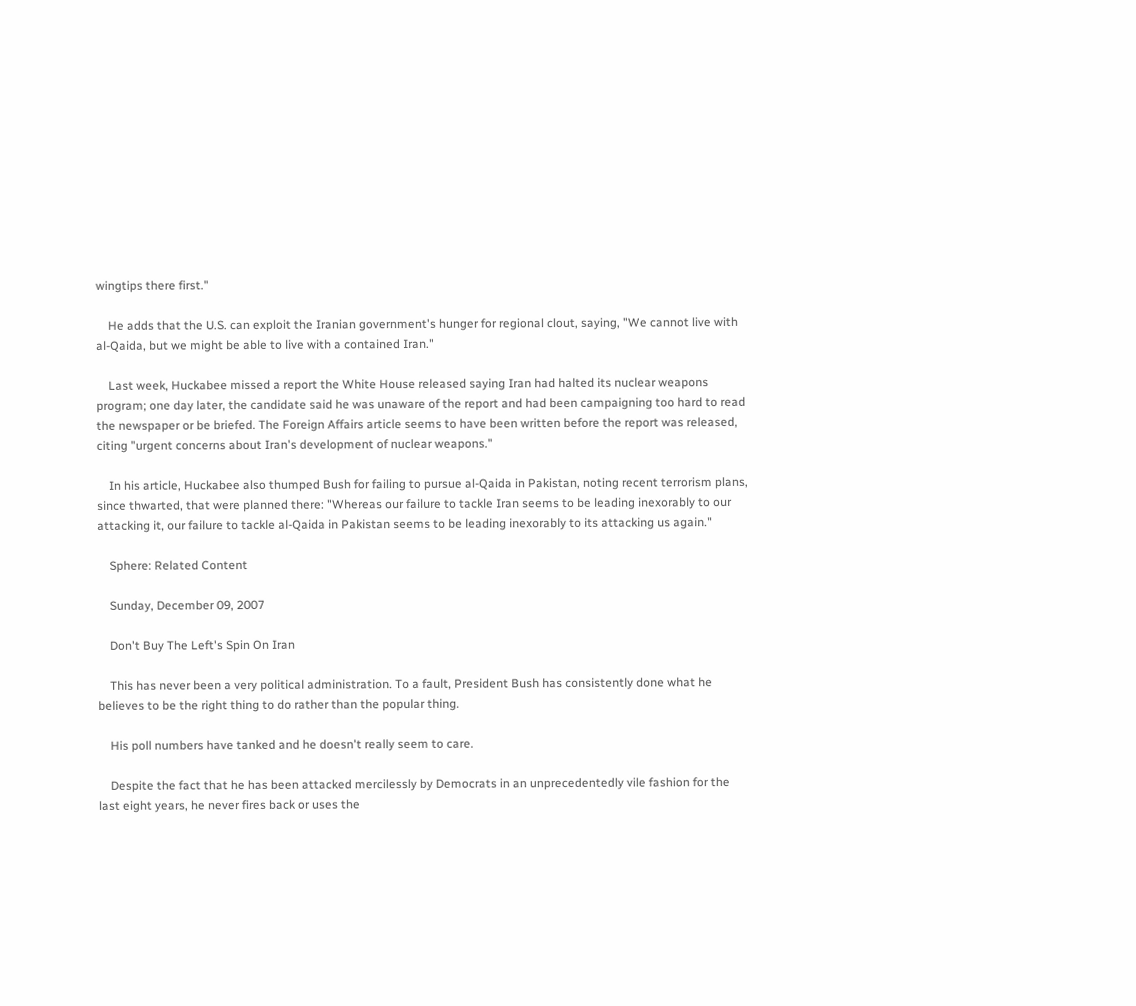wingtips there first."

    He adds that the U.S. can exploit the Iranian government's hunger for regional clout, saying, "We cannot live with al-Qaida, but we might be able to live with a contained Iran."

    Last week, Huckabee missed a report the White House released saying Iran had halted its nuclear weapons program; one day later, the candidate said he was unaware of the report and had been campaigning too hard to read the newspaper or be briefed. The Foreign Affairs article seems to have been written before the report was released, citing "urgent concerns about Iran's development of nuclear weapons."

    In his article, Huckabee also thumped Bush for failing to pursue al-Qaida in Pakistan, noting recent terrorism plans, since thwarted, that were planned there: "Whereas our failure to tackle Iran seems to be leading inexorably to our attacking it, our failure to tackle al-Qaida in Pakistan seems to be leading inexorably to its attacking us again."

    Sphere: Related Content

    Sunday, December 09, 2007

    Don't Buy The Left's Spin On Iran

    This has never been a very political administration. To a fault, President Bush has consistently done what he believes to be the right thing to do rather than the popular thing.

    His poll numbers have tanked and he doesn't really seem to care.

    Despite the fact that he has been attacked mercilessly by Democrats in an unprecedentedly vile fashion for the last eight years, he never fires back or uses the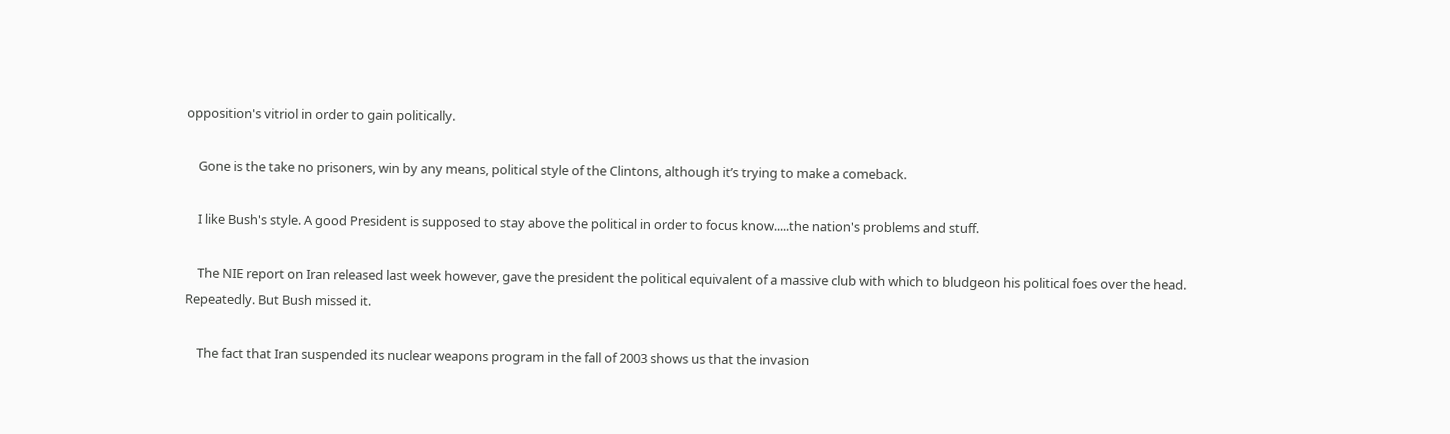opposition's vitriol in order to gain politically.

    Gone is the take no prisoners, win by any means, political style of the Clintons, although it’s trying to make a comeback.

    I like Bush's style. A good President is supposed to stay above the political in order to focus know.....the nation's problems and stuff.

    The NIE report on Iran released last week however, gave the president the political equivalent of a massive club with which to bludgeon his political foes over the head. Repeatedly. But Bush missed it.

    The fact that Iran suspended its nuclear weapons program in the fall of 2003 shows us that the invasion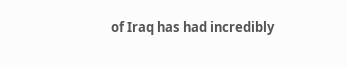of Iraq has had incredibly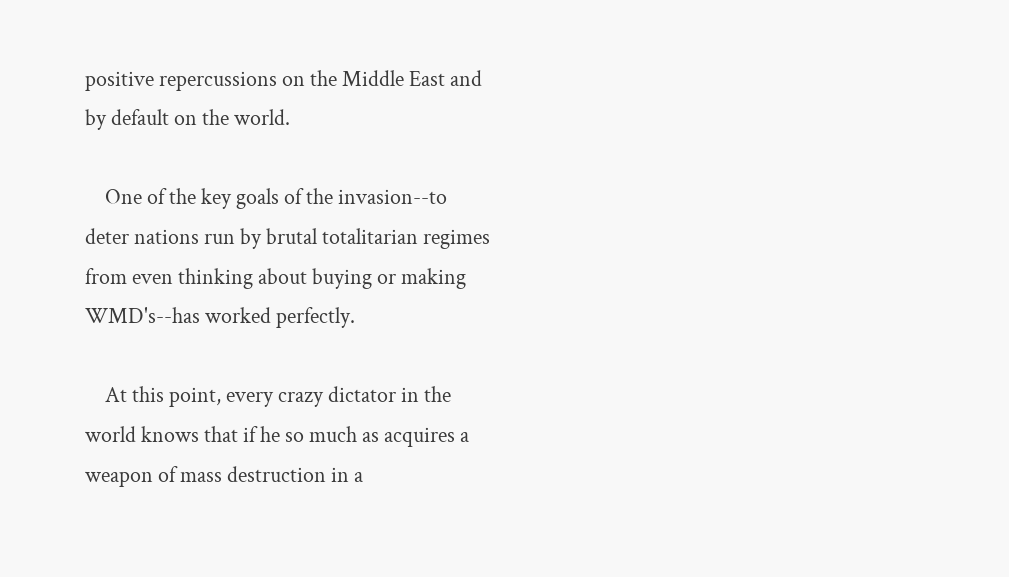positive repercussions on the Middle East and by default on the world.

    One of the key goals of the invasion--to deter nations run by brutal totalitarian regimes from even thinking about buying or making WMD's--has worked perfectly.

    At this point, every crazy dictator in the world knows that if he so much as acquires a weapon of mass destruction in a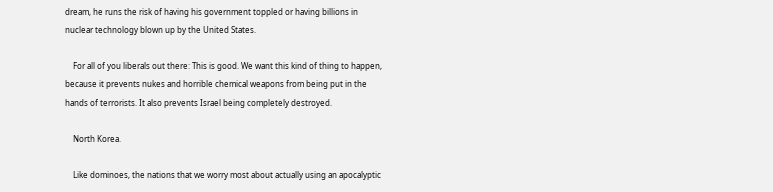dream, he runs the risk of having his government toppled or having billions in nuclear technology blown up by the United States.

    For all of you liberals out there: This is good. We want this kind of thing to happen, because it prevents nukes and horrible chemical weapons from being put in the hands of terrorists. It also prevents Israel being completely destroyed.

    North Korea.

    Like dominoes, the nations that we worry most about actually using an apocalyptic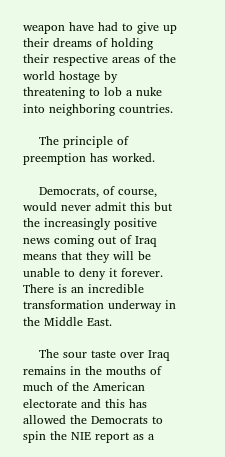weapon have had to give up their dreams of holding their respective areas of the world hostage by threatening to lob a nuke into neighboring countries.

    The principle of preemption has worked.

    Democrats, of course, would never admit this but the increasingly positive news coming out of Iraq means that they will be unable to deny it forever. There is an incredible transformation underway in the Middle East.

    The sour taste over Iraq remains in the mouths of much of the American electorate and this has allowed the Democrats to spin the NIE report as a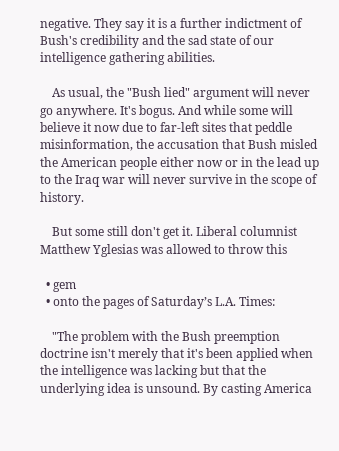negative. They say it is a further indictment of Bush's credibility and the sad state of our intelligence gathering abilities.

    As usual, the "Bush lied" argument will never go anywhere. It's bogus. And while some will believe it now due to far-left sites that peddle misinformation, the accusation that Bush misled the American people either now or in the lead up to the Iraq war will never survive in the scope of history.

    But some still don't get it. Liberal columnist Matthew Yglesias was allowed to throw this

  • gem
  • onto the pages of Saturday’s L.A. Times:

    "The problem with the Bush preemption doctrine isn't merely that it's been applied when the intelligence was lacking but that the underlying idea is unsound. By casting America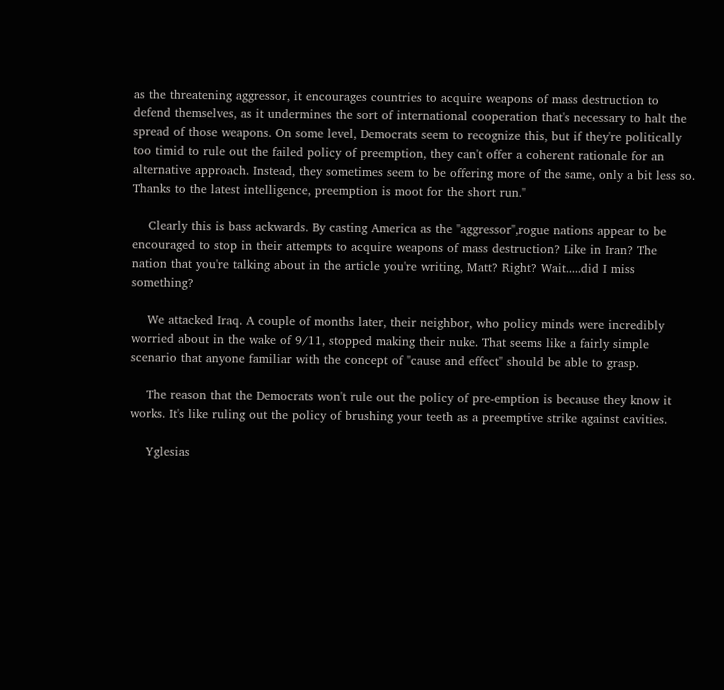as the threatening aggressor, it encourages countries to acquire weapons of mass destruction to defend themselves, as it undermines the sort of international cooperation that's necessary to halt the spread of those weapons. On some level, Democrats seem to recognize this, but if they're politically too timid to rule out the failed policy of preemption, they can't offer a coherent rationale for an alternative approach. Instead, they sometimes seem to be offering more of the same, only a bit less so. Thanks to the latest intelligence, preemption is moot for the short run."

    Clearly this is bass ackwards. By casting America as the "aggressor",rogue nations appear to be encouraged to stop in their attempts to acquire weapons of mass destruction? Like in Iran? The nation that you're talking about in the article you're writing, Matt? Right? Wait.....did I miss something?

    We attacked Iraq. A couple of months later, their neighbor, who policy minds were incredibly worried about in the wake of 9/11, stopped making their nuke. That seems like a fairly simple scenario that anyone familiar with the concept of "cause and effect" should be able to grasp.

    The reason that the Democrats won't rule out the policy of pre-emption is because they know it works. It's like ruling out the policy of brushing your teeth as a preemptive strike against cavities.

    Yglesias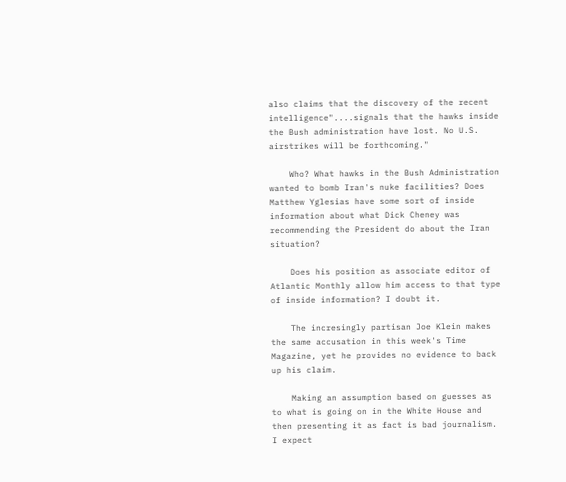also claims that the discovery of the recent intelligence"....signals that the hawks inside the Bush administration have lost. No U.S. airstrikes will be forthcoming."

    Who? What hawks in the Bush Administration wanted to bomb Iran's nuke facilities? Does Matthew Yglesias have some sort of inside information about what Dick Cheney was recommending the President do about the Iran situation?

    Does his position as associate editor of Atlantic Monthly allow him access to that type of inside information? I doubt it.

    The incresingly partisan Joe Klein makes the same accusation in this week's Time Magazine, yet he provides no evidence to back up his claim.

    Making an assumption based on guesses as to what is going on in the White House and then presenting it as fact is bad journalism. I expect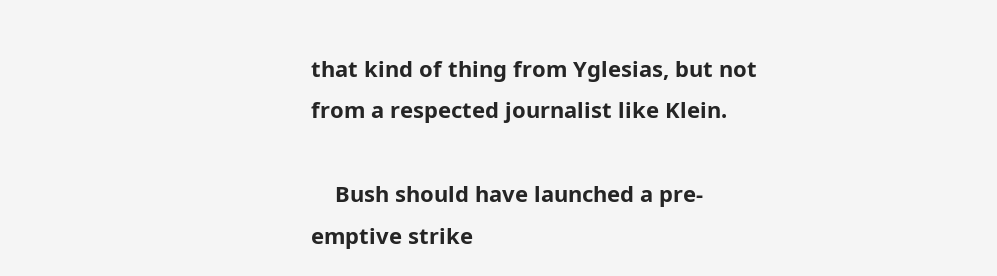that kind of thing from Yglesias, but not from a respected journalist like Klein.

    Bush should have launched a pre-emptive strike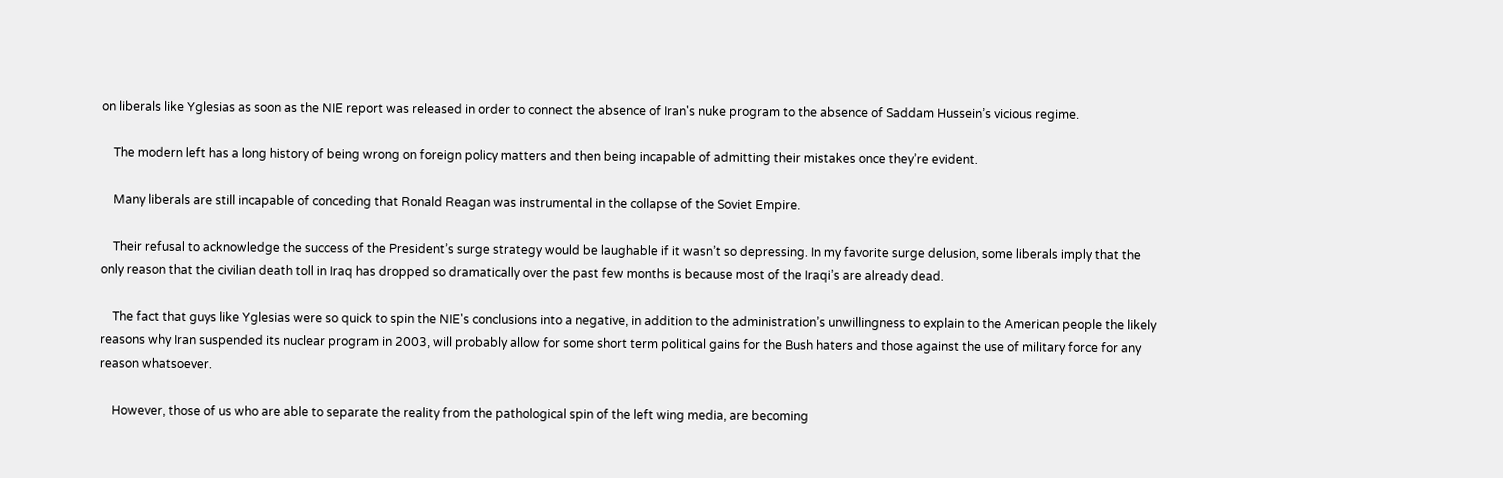on liberals like Yglesias as soon as the NIE report was released in order to connect the absence of Iran's nuke program to the absence of Saddam Hussein’s vicious regime.

    The modern left has a long history of being wrong on foreign policy matters and then being incapable of admitting their mistakes once they’re evident.

    Many liberals are still incapable of conceding that Ronald Reagan was instrumental in the collapse of the Soviet Empire.

    Their refusal to acknowledge the success of the President’s surge strategy would be laughable if it wasn’t so depressing. In my favorite surge delusion, some liberals imply that the only reason that the civilian death toll in Iraq has dropped so dramatically over the past few months is because most of the Iraqi’s are already dead.

    The fact that guys like Yglesias were so quick to spin the NIE's conclusions into a negative, in addition to the administration’s unwillingness to explain to the American people the likely reasons why Iran suspended its nuclear program in 2003, will probably allow for some short term political gains for the Bush haters and those against the use of military force for any reason whatsoever.

    However, those of us who are able to separate the reality from the pathological spin of the left wing media, are becoming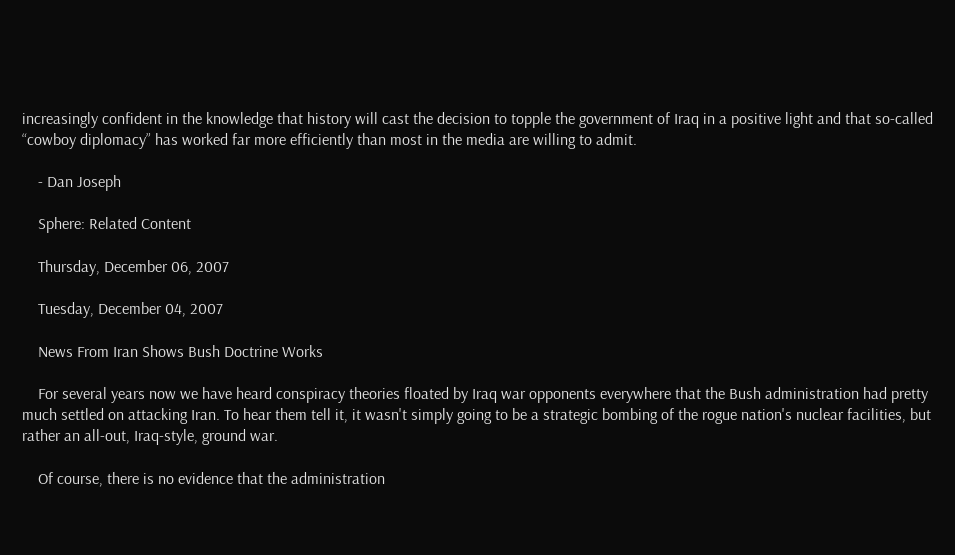increasingly confident in the knowledge that history will cast the decision to topple the government of Iraq in a positive light and that so-called “cowboy diplomacy” has worked far more efficiently than most in the media are willing to admit.

    - Dan Joseph

    Sphere: Related Content

    Thursday, December 06, 2007

    Tuesday, December 04, 2007

    News From Iran Shows Bush Doctrine Works

    For several years now we have heard conspiracy theories floated by Iraq war opponents everywhere that the Bush administration had pretty much settled on attacking Iran. To hear them tell it, it wasn't simply going to be a strategic bombing of the rogue nation's nuclear facilities, but rather an all-out, Iraq-style, ground war.

    Of course, there is no evidence that the administration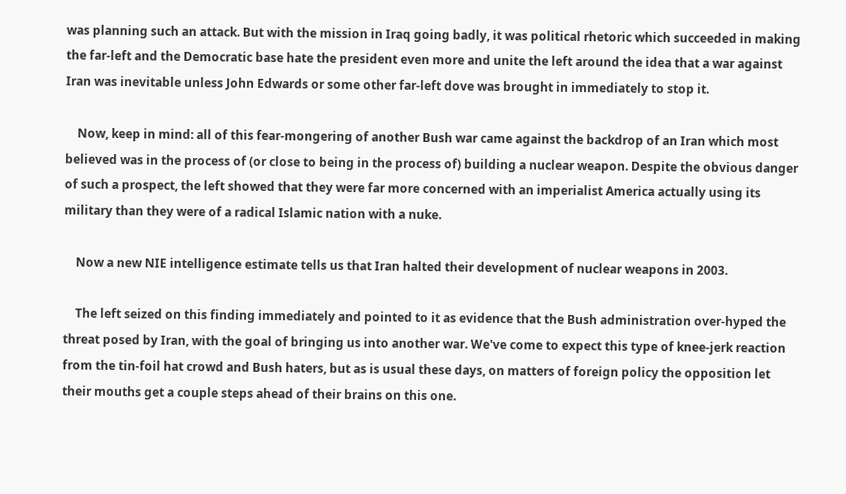was planning such an attack. But with the mission in Iraq going badly, it was political rhetoric which succeeded in making the far-left and the Democratic base hate the president even more and unite the left around the idea that a war against Iran was inevitable unless John Edwards or some other far-left dove was brought in immediately to stop it.

    Now, keep in mind: all of this fear-mongering of another Bush war came against the backdrop of an Iran which most believed was in the process of (or close to being in the process of) building a nuclear weapon. Despite the obvious danger of such a prospect, the left showed that they were far more concerned with an imperialist America actually using its military than they were of a radical Islamic nation with a nuke.

    Now a new NIE intelligence estimate tells us that Iran halted their development of nuclear weapons in 2003.

    The left seized on this finding immediately and pointed to it as evidence that the Bush administration over-hyped the threat posed by Iran, with the goal of bringing us into another war. We've come to expect this type of knee-jerk reaction from the tin-foil hat crowd and Bush haters, but as is usual these days, on matters of foreign policy the opposition let their mouths get a couple steps ahead of their brains on this one.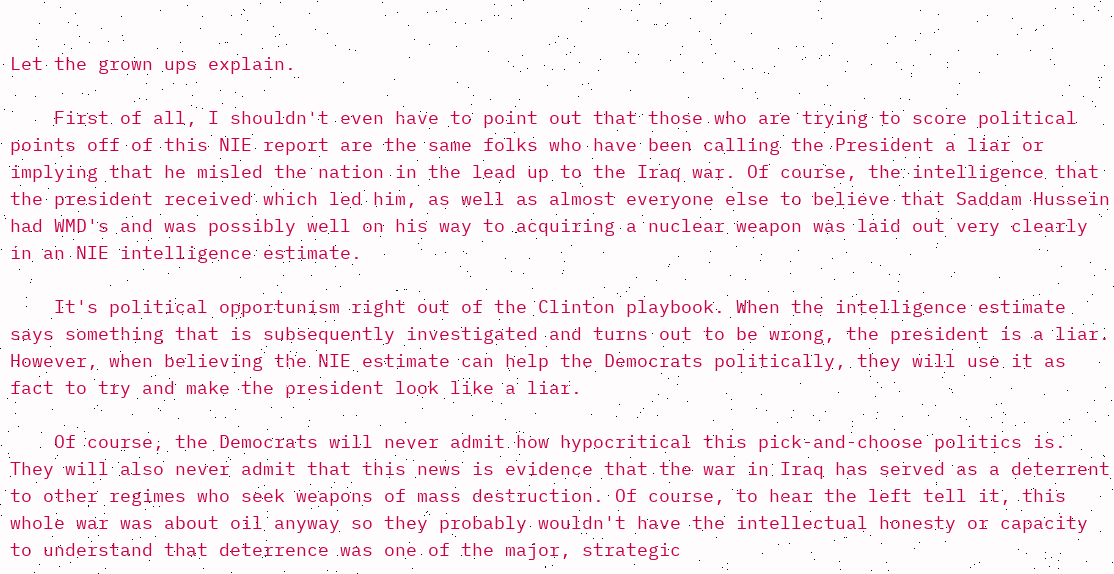Let the grown ups explain.

    First of all, I shouldn't even have to point out that those who are trying to score political points off of this NIE report are the same folks who have been calling the President a liar or implying that he misled the nation in the lead up to the Iraq war. Of course, the intelligence that the president received which led him, as well as almost everyone else to believe that Saddam Hussein had WMD's and was possibly well on his way to acquiring a nuclear weapon was laid out very clearly in an NIE intelligence estimate.

    It's political opportunism right out of the Clinton playbook. When the intelligence estimate says something that is subsequently investigated and turns out to be wrong, the president is a liar. However, when believing the NIE estimate can help the Democrats politically, they will use it as fact to try and make the president look like a liar.

    Of course, the Democrats will never admit how hypocritical this pick-and-choose politics is. They will also never admit that this news is evidence that the war in Iraq has served as a deterrent to other regimes who seek weapons of mass destruction. Of course, to hear the left tell it, this whole war was about oil anyway so they probably wouldn't have the intellectual honesty or capacity to understand that deterrence was one of the major, strategic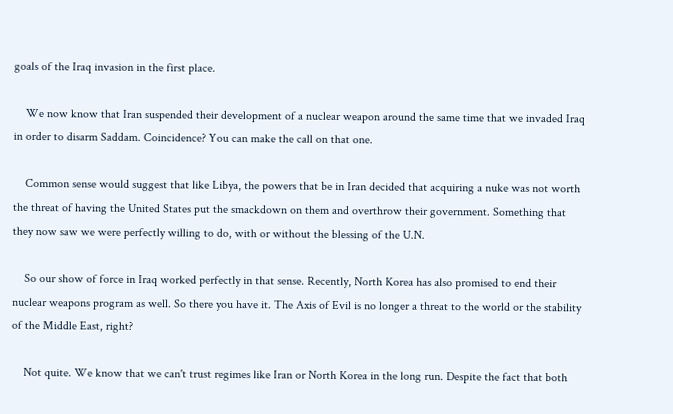goals of the Iraq invasion in the first place.

    We now know that Iran suspended their development of a nuclear weapon around the same time that we invaded Iraq in order to disarm Saddam. Coincidence? You can make the call on that one.

    Common sense would suggest that like Libya, the powers that be in Iran decided that acquiring a nuke was not worth the threat of having the United States put the smackdown on them and overthrow their government. Something that they now saw we were perfectly willing to do, with or without the blessing of the U.N.

    So our show of force in Iraq worked perfectly in that sense. Recently, North Korea has also promised to end their nuclear weapons program as well. So there you have it. The Axis of Evil is no longer a threat to the world or the stability of the Middle East, right?

    Not quite. We know that we can't trust regimes like Iran or North Korea in the long run. Despite the fact that both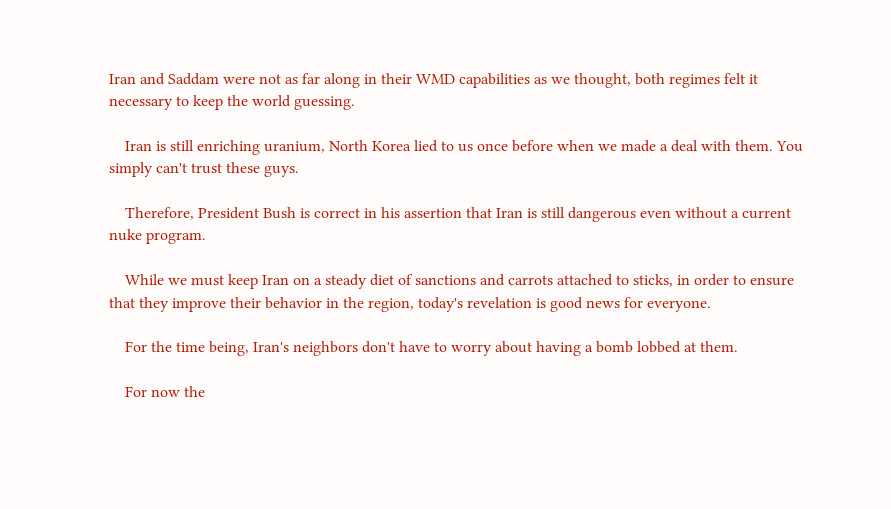Iran and Saddam were not as far along in their WMD capabilities as we thought, both regimes felt it necessary to keep the world guessing.

    Iran is still enriching uranium, North Korea lied to us once before when we made a deal with them. You simply can't trust these guys.

    Therefore, President Bush is correct in his assertion that Iran is still dangerous even without a current nuke program.

    While we must keep Iran on a steady diet of sanctions and carrots attached to sticks, in order to ensure that they improve their behavior in the region, today's revelation is good news for everyone.

    For the time being, Iran's neighbors don't have to worry about having a bomb lobbed at them.

    For now the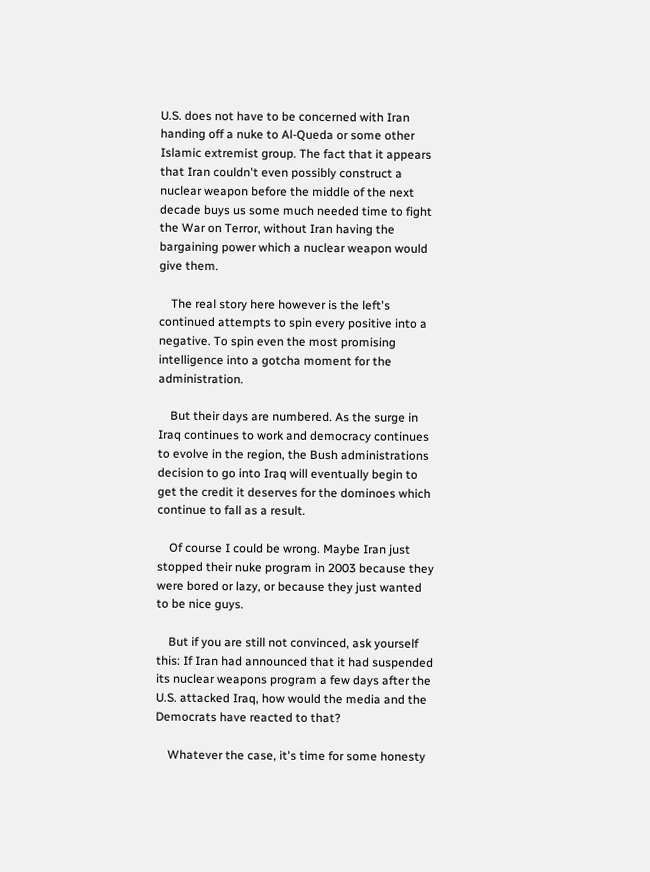U.S. does not have to be concerned with Iran handing off a nuke to Al-Queda or some other Islamic extremist group. The fact that it appears that Iran couldn't even possibly construct a nuclear weapon before the middle of the next decade buys us some much needed time to fight the War on Terror, without Iran having the bargaining power which a nuclear weapon would give them.

    The real story here however is the left's continued attempts to spin every positive into a negative. To spin even the most promising intelligence into a gotcha moment for the administration.

    But their days are numbered. As the surge in Iraq continues to work and democracy continues to evolve in the region, the Bush administrations decision to go into Iraq will eventually begin to get the credit it deserves for the dominoes which continue to fall as a result.

    Of course I could be wrong. Maybe Iran just stopped their nuke program in 2003 because they were bored or lazy, or because they just wanted to be nice guys.

    But if you are still not convinced, ask yourself this: If Iran had announced that it had suspended its nuclear weapons program a few days after the U.S. attacked Iraq, how would the media and the Democrats have reacted to that?

    Whatever the case, it's time for some honesty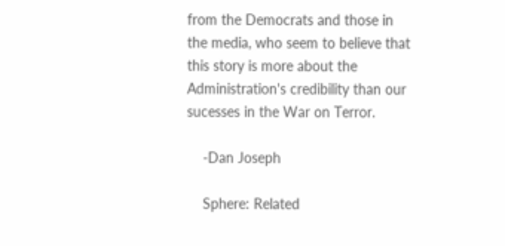from the Democrats and those in the media, who seem to believe that this story is more about the Administration's credibility than our sucesses in the War on Terror.

    -Dan Joseph

    Sphere: Related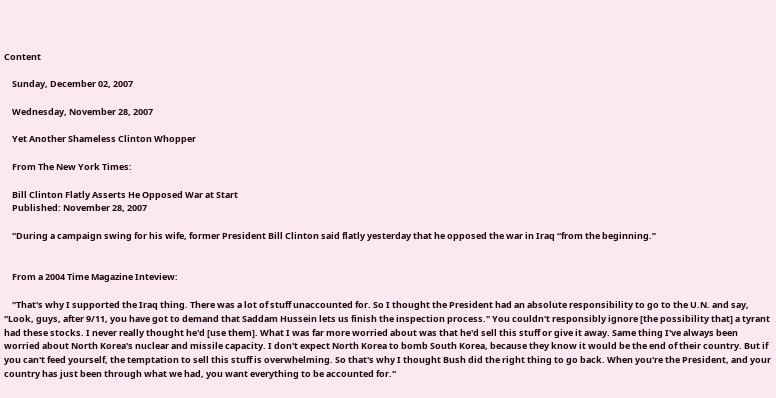Content

    Sunday, December 02, 2007

    Wednesday, November 28, 2007

    Yet Another Shameless Clinton Whopper

    From The New York Times:

    Bill Clinton Flatly Asserts He Opposed War at Start
    Published: November 28, 2007

    "During a campaign swing for his wife, former President Bill Clinton said flatly yesterday that he opposed the war in Iraq “from the beginning.”


    From a 2004 Time Magazine Inteview:

    "That's why I supported the Iraq thing. There was a lot of stuff unaccounted for. So I thought the President had an absolute responsibility to go to the U.N. and say, "Look, guys, after 9/11, you have got to demand that Saddam Hussein lets us finish the inspection process." You couldn't responsibly ignore [the possibility that] a tyrant had these stocks. I never really thought he'd [use them]. What I was far more worried about was that he'd sell this stuff or give it away. Same thing I've always been worried about North Korea's nuclear and missile capacity. I don't expect North Korea to bomb South Korea, because they know it would be the end of their country. But if you can't feed yourself, the temptation to sell this stuff is overwhelming. So that's why I thought Bush did the right thing to go back. When you're the President, and your country has just been through what we had, you want everything to be accounted for."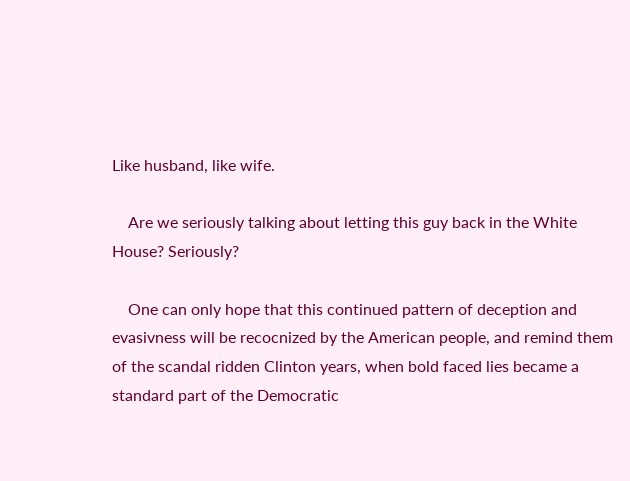Like husband, like wife.

    Are we seriously talking about letting this guy back in the White House? Seriously?

    One can only hope that this continued pattern of deception and evasivness will be recocnized by the American people, and remind them of the scandal ridden Clinton years, when bold faced lies became a standard part of the Democratic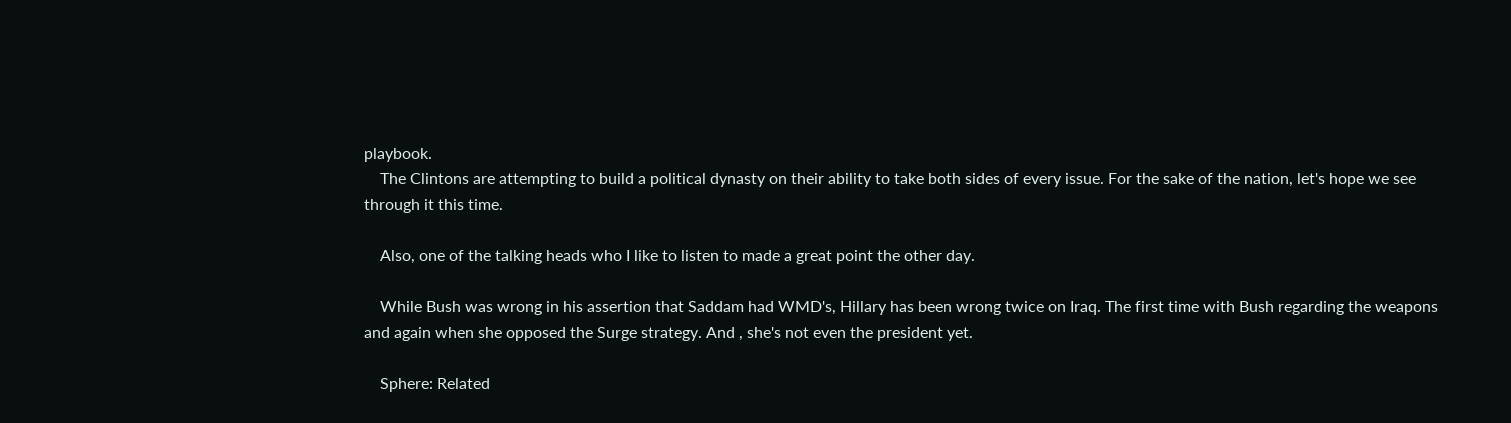playbook.
    The Clintons are attempting to build a political dynasty on their ability to take both sides of every issue. For the sake of the nation, let's hope we see through it this time.

    Also, one of the talking heads who I like to listen to made a great point the other day.

    While Bush was wrong in his assertion that Saddam had WMD's, Hillary has been wrong twice on Iraq. The first time with Bush regarding the weapons and again when she opposed the Surge strategy. And , she's not even the president yet.

    Sphere: Related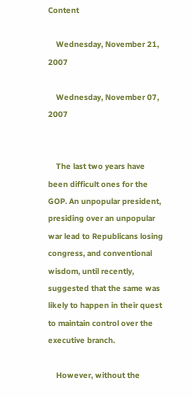Content

    Wednesday, November 21, 2007

    Wednesday, November 07, 2007


    The last two years have been difficult ones for the GOP. An unpopular president, presiding over an unpopular war lead to Republicans losing congress, and conventional wisdom, until recently, suggested that the same was likely to happen in their quest to maintain control over the executive branch.

    However, without the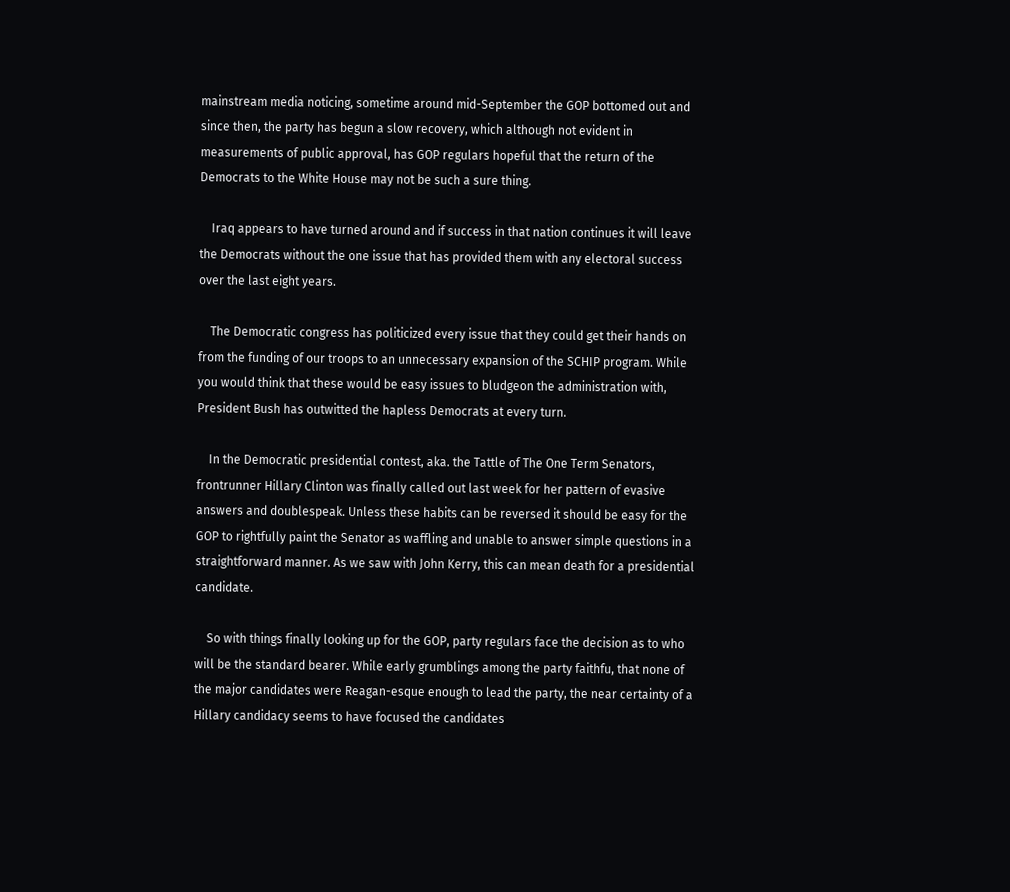mainstream media noticing, sometime around mid-September the GOP bottomed out and since then, the party has begun a slow recovery, which although not evident in measurements of public approval, has GOP regulars hopeful that the return of the Democrats to the White House may not be such a sure thing.

    Iraq appears to have turned around and if success in that nation continues it will leave the Democrats without the one issue that has provided them with any electoral success over the last eight years.

    The Democratic congress has politicized every issue that they could get their hands on from the funding of our troops to an unnecessary expansion of the SCHIP program. While you would think that these would be easy issues to bludgeon the administration with, President Bush has outwitted the hapless Democrats at every turn.

    In the Democratic presidential contest, aka. the Tattle of The One Term Senators, frontrunner Hillary Clinton was finally called out last week for her pattern of evasive answers and doublespeak. Unless these habits can be reversed it should be easy for the GOP to rightfully paint the Senator as waffling and unable to answer simple questions in a straightforward manner. As we saw with John Kerry, this can mean death for a presidential candidate.

    So with things finally looking up for the GOP, party regulars face the decision as to who will be the standard bearer. While early grumblings among the party faithfu, that none of the major candidates were Reagan-esque enough to lead the party, the near certainty of a Hillary candidacy seems to have focused the candidates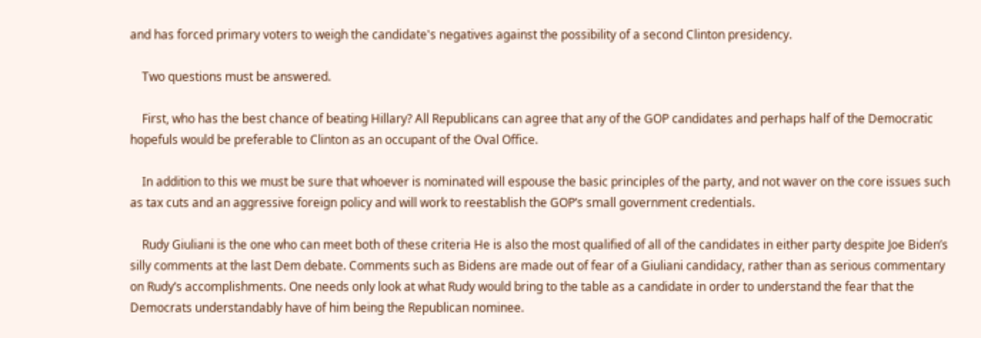and has forced primary voters to weigh the candidate's negatives against the possibility of a second Clinton presidency.

    Two questions must be answered.

    First, who has the best chance of beating Hillary? All Republicans can agree that any of the GOP candidates and perhaps half of the Democratic hopefuls would be preferable to Clinton as an occupant of the Oval Office.

    In addition to this we must be sure that whoever is nominated will espouse the basic principles of the party, and not waver on the core issues such as tax cuts and an aggressive foreign policy and will work to reestablish the GOP’s small government credentials.

    Rudy Giuliani is the one who can meet both of these criteria He is also the most qualified of all of the candidates in either party despite Joe Biden’s silly comments at the last Dem debate. Comments such as Bidens are made out of fear of a Giuliani candidacy, rather than as serious commentary on Rudy’s accomplishments. One needs only look at what Rudy would bring to the table as a candidate in order to understand the fear that the Democrats understandably have of him being the Republican nominee.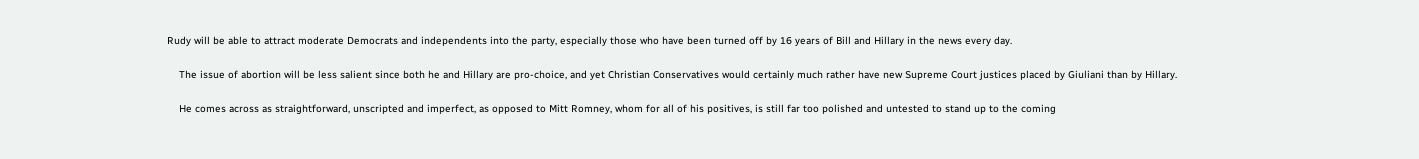Rudy will be able to attract moderate Democrats and independents into the party, especially those who have been turned off by 16 years of Bill and Hillary in the news every day.

    The issue of abortion will be less salient since both he and Hillary are pro-choice, and yet Christian Conservatives would certainly much rather have new Supreme Court justices placed by Giuliani than by Hillary.

    He comes across as straightforward, unscripted and imperfect, as opposed to Mitt Romney, whom for all of his positives, is still far too polished and untested to stand up to the coming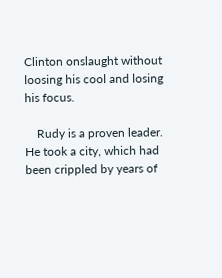Clinton onslaught without loosing his cool and losing his focus.

    Rudy is a proven leader. He took a city, which had been crippled by years of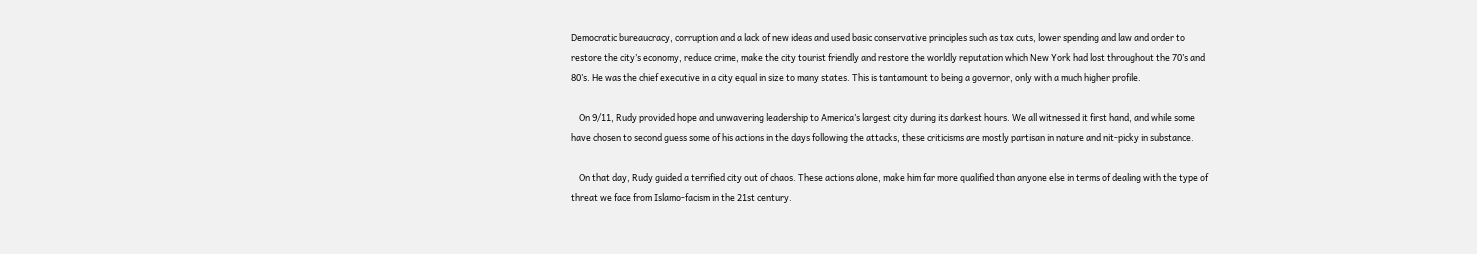Democratic bureaucracy, corruption and a lack of new ideas and used basic conservative principles such as tax cuts, lower spending and law and order to restore the city’s economy, reduce crime, make the city tourist friendly and restore the worldly reputation which New York had lost throughout the 70’s and 80’s. He was the chief executive in a city equal in size to many states. This is tantamount to being a governor, only with a much higher profile.

    On 9/11, Rudy provided hope and unwavering leadership to America’s largest city during its darkest hours. We all witnessed it first hand, and while some have chosen to second guess some of his actions in the days following the attacks, these criticisms are mostly partisan in nature and nit-picky in substance.

    On that day, Rudy guided a terrified city out of chaos. These actions alone, make him far more qualified than anyone else in terms of dealing with the type of threat we face from Islamo-facism in the 21st century.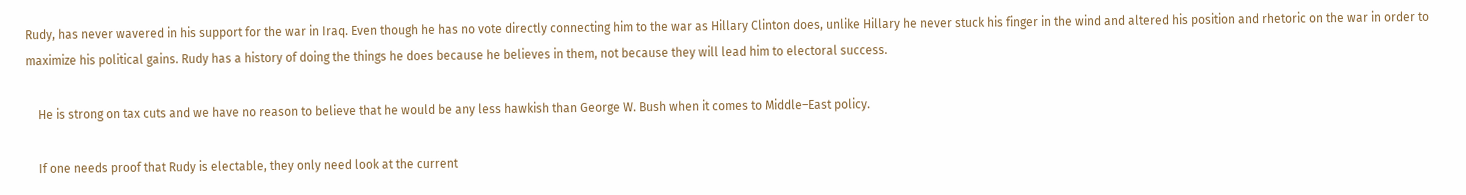Rudy, has never wavered in his support for the war in Iraq. Even though he has no vote directly connecting him to the war as Hillary Clinton does, unlike Hillary he never stuck his finger in the wind and altered his position and rhetoric on the war in order to maximize his political gains. Rudy has a history of doing the things he does because he believes in them, not because they will lead him to electoral success.

    He is strong on tax cuts and we have no reason to believe that he would be any less hawkish than George W. Bush when it comes to Middle–East policy.

    If one needs proof that Rudy is electable, they only need look at the current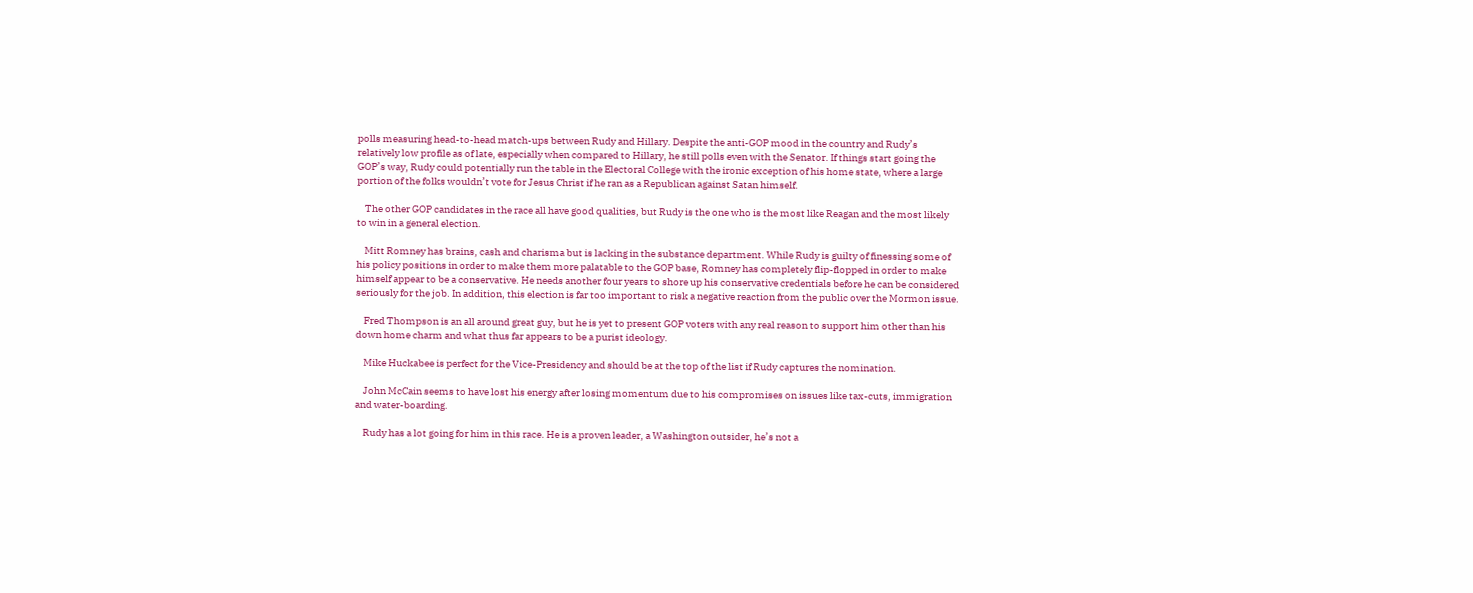polls measuring head-to-head match-ups between Rudy and Hillary. Despite the anti-GOP mood in the country and Rudy’s relatively low profile as of late, especially when compared to Hillary, he still polls even with the Senator. If things start going the GOP’s way, Rudy could potentially run the table in the Electoral College with the ironic exception of his home state, where a large portion of the folks wouldn’t vote for Jesus Christ if he ran as a Republican against Satan himself.

    The other GOP candidates in the race all have good qualities, but Rudy is the one who is the most like Reagan and the most likely to win in a general election.

    Mitt Romney has brains, cash and charisma but is lacking in the substance department. While Rudy is guilty of finessing some of his policy positions in order to make them more palatable to the GOP base, Romney has completely flip-flopped in order to make himself appear to be a conservative. He needs another four years to shore up his conservative credentials before he can be considered seriously for the job. In addition, this election is far too important to risk a negative reaction from the public over the Mormon issue.

    Fred Thompson is an all around great guy, but he is yet to present GOP voters with any real reason to support him other than his down home charm and what thus far appears to be a purist ideology.

    Mike Huckabee is perfect for the Vice-Presidency and should be at the top of the list if Rudy captures the nomination.

    John McCain seems to have lost his energy after losing momentum due to his compromises on issues like tax-cuts, immigration and water-boarding.

    Rudy has a lot going for him in this race. He is a proven leader, a Washington outsider, he’s not a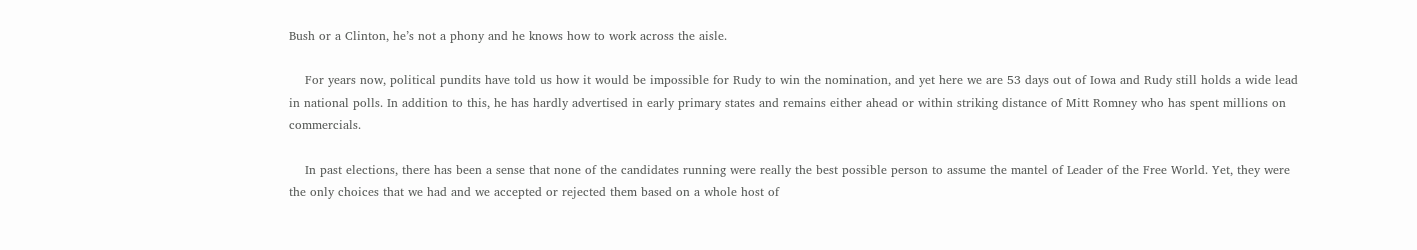Bush or a Clinton, he’s not a phony and he knows how to work across the aisle.

    For years now, political pundits have told us how it would be impossible for Rudy to win the nomination, and yet here we are 53 days out of Iowa and Rudy still holds a wide lead in national polls. In addition to this, he has hardly advertised in early primary states and remains either ahead or within striking distance of Mitt Romney who has spent millions on commercials.

    In past elections, there has been a sense that none of the candidates running were really the best possible person to assume the mantel of Leader of the Free World. Yet, they were the only choices that we had and we accepted or rejected them based on a whole host of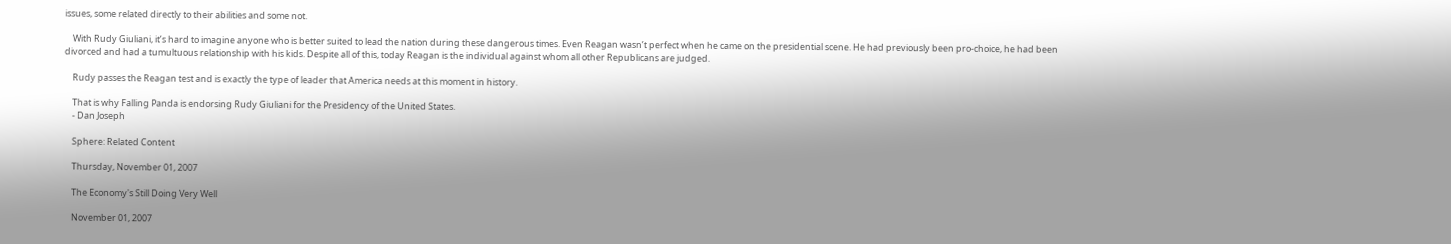issues, some related directly to their abilities and some not.

    With Rudy Giuliani, it’s hard to imagine anyone who is better suited to lead the nation during these dangerous times. Even Reagan wasn’t perfect when he came on the presidential scene. He had previously been pro-choice, he had been divorced and had a tumultuous relationship with his kids. Despite all of this, today Reagan is the individual against whom all other Republicans are judged.

    Rudy passes the Reagan test and is exactly the type of leader that America needs at this moment in history.

    That is why Falling Panda is endorsing Rudy Giuliani for the Presidency of the United States.
    - Dan Joseph

    Sphere: Related Content

    Thursday, November 01, 2007

    The Economy's Still Doing Very Well

    November 01, 2007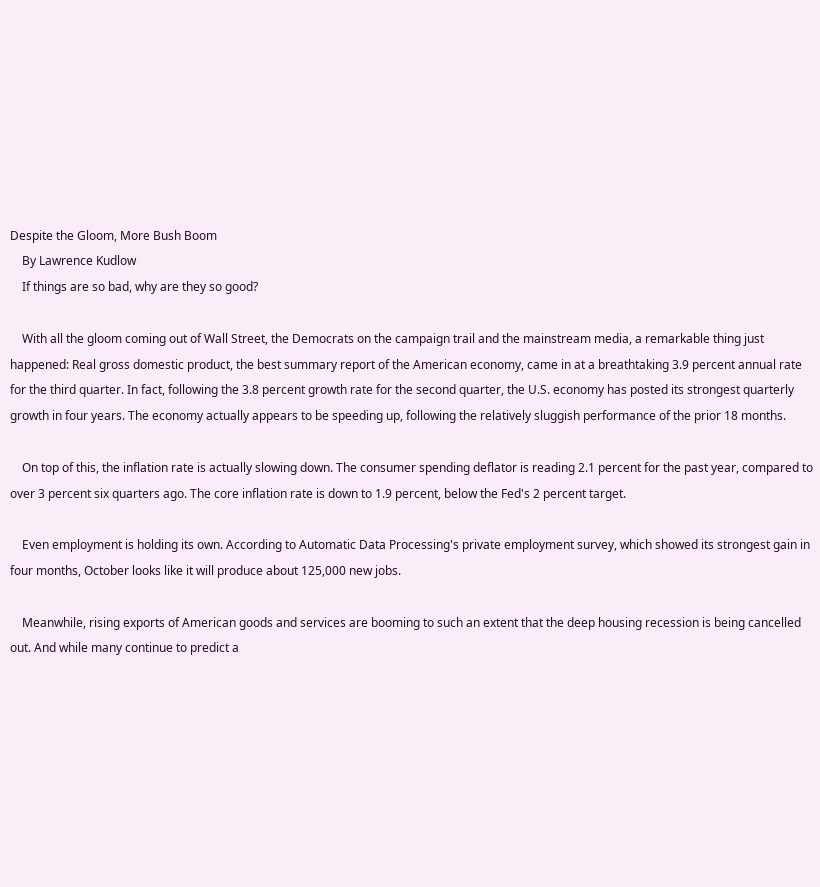Despite the Gloom, More Bush Boom
    By Lawrence Kudlow
    If things are so bad, why are they so good?

    With all the gloom coming out of Wall Street, the Democrats on the campaign trail and the mainstream media, a remarkable thing just happened: Real gross domestic product, the best summary report of the American economy, came in at a breathtaking 3.9 percent annual rate for the third quarter. In fact, following the 3.8 percent growth rate for the second quarter, the U.S. economy has posted its strongest quarterly growth in four years. The economy actually appears to be speeding up, following the relatively sluggish performance of the prior 18 months.

    On top of this, the inflation rate is actually slowing down. The consumer spending deflator is reading 2.1 percent for the past year, compared to over 3 percent six quarters ago. The core inflation rate is down to 1.9 percent, below the Fed's 2 percent target.

    Even employment is holding its own. According to Automatic Data Processing's private employment survey, which showed its strongest gain in four months, October looks like it will produce about 125,000 new jobs.

    Meanwhile, rising exports of American goods and services are booming to such an extent that the deep housing recession is being cancelled out. And while many continue to predict a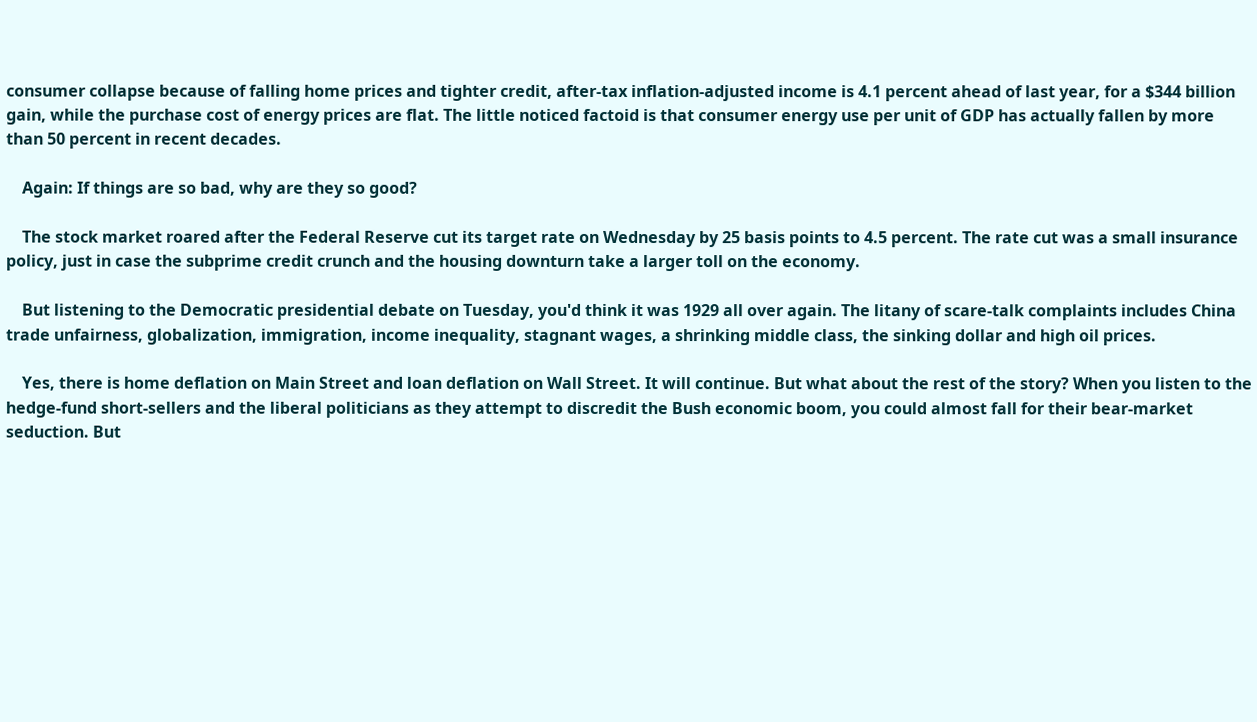consumer collapse because of falling home prices and tighter credit, after-tax inflation-adjusted income is 4.1 percent ahead of last year, for a $344 billion gain, while the purchase cost of energy prices are flat. The little noticed factoid is that consumer energy use per unit of GDP has actually fallen by more than 50 percent in recent decades.

    Again: If things are so bad, why are they so good?

    The stock market roared after the Federal Reserve cut its target rate on Wednesday by 25 basis points to 4.5 percent. The rate cut was a small insurance policy, just in case the subprime credit crunch and the housing downturn take a larger toll on the economy.

    But listening to the Democratic presidential debate on Tuesday, you'd think it was 1929 all over again. The litany of scare-talk complaints includes China trade unfairness, globalization, immigration, income inequality, stagnant wages, a shrinking middle class, the sinking dollar and high oil prices.

    Yes, there is home deflation on Main Street and loan deflation on Wall Street. It will continue. But what about the rest of the story? When you listen to the hedge-fund short-sellers and the liberal politicians as they attempt to discredit the Bush economic boom, you could almost fall for their bear-market seduction. But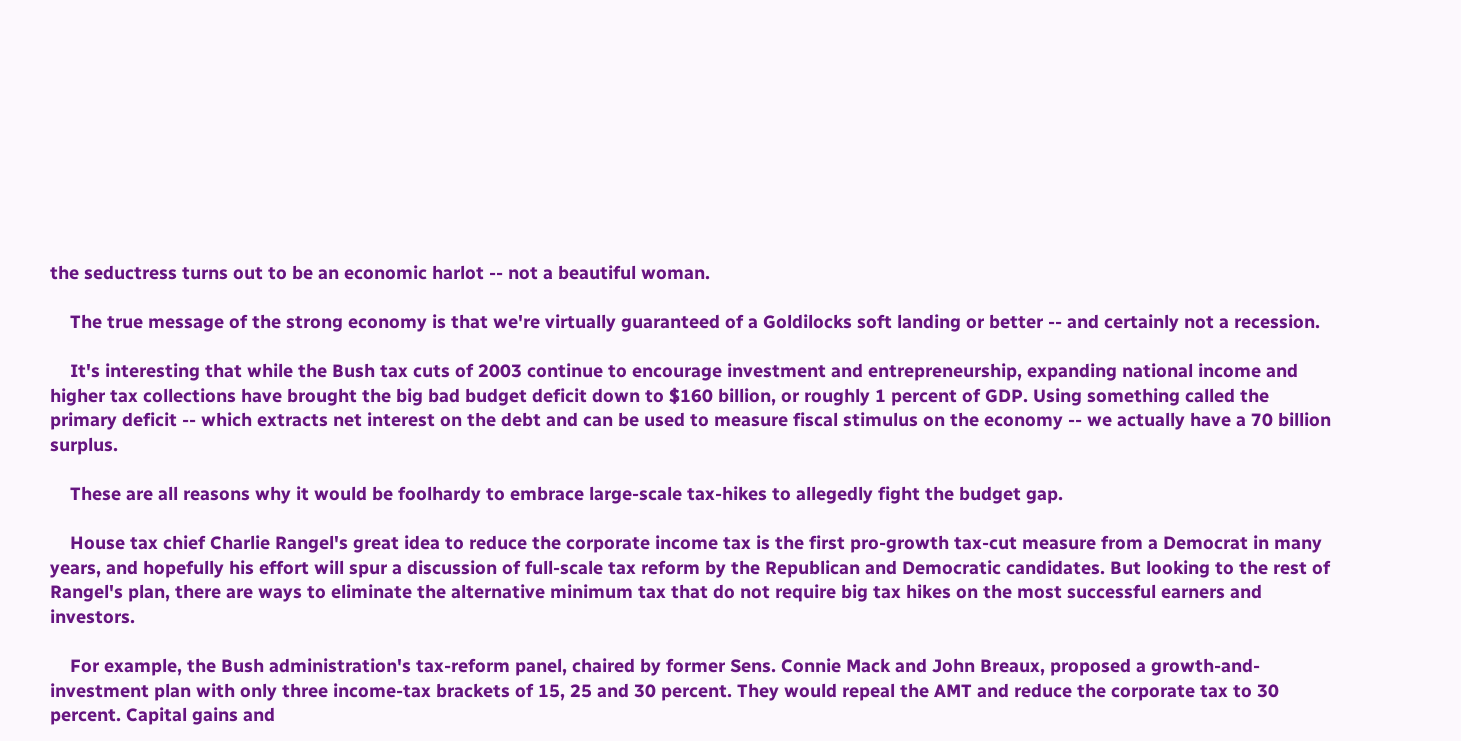the seductress turns out to be an economic harlot -- not a beautiful woman.

    The true message of the strong economy is that we're virtually guaranteed of a Goldilocks soft landing or better -- and certainly not a recession.

    It's interesting that while the Bush tax cuts of 2003 continue to encourage investment and entrepreneurship, expanding national income and higher tax collections have brought the big bad budget deficit down to $160 billion, or roughly 1 percent of GDP. Using something called the primary deficit -- which extracts net interest on the debt and can be used to measure fiscal stimulus on the economy -- we actually have a 70 billion surplus.

    These are all reasons why it would be foolhardy to embrace large-scale tax-hikes to allegedly fight the budget gap.

    House tax chief Charlie Rangel's great idea to reduce the corporate income tax is the first pro-growth tax-cut measure from a Democrat in many years, and hopefully his effort will spur a discussion of full-scale tax reform by the Republican and Democratic candidates. But looking to the rest of Rangel's plan, there are ways to eliminate the alternative minimum tax that do not require big tax hikes on the most successful earners and investors.

    For example, the Bush administration's tax-reform panel, chaired by former Sens. Connie Mack and John Breaux, proposed a growth-and-investment plan with only three income-tax brackets of 15, 25 and 30 percent. They would repeal the AMT and reduce the corporate tax to 30 percent. Capital gains and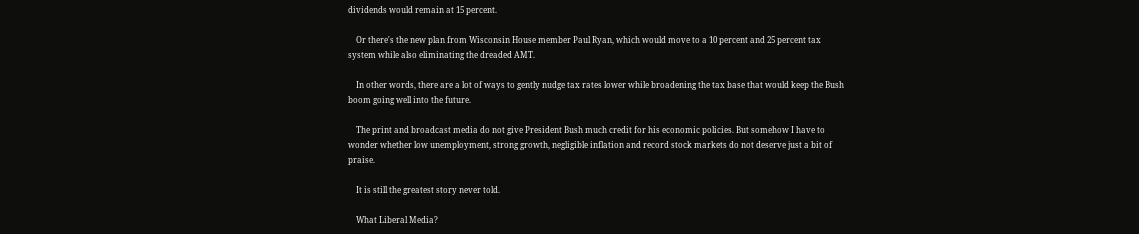dividends would remain at 15 percent.

    Or there's the new plan from Wisconsin House member Paul Ryan, which would move to a 10 percent and 25 percent tax system while also eliminating the dreaded AMT.

    In other words, there are a lot of ways to gently nudge tax rates lower while broadening the tax base that would keep the Bush boom going well into the future.

    The print and broadcast media do not give President Bush much credit for his economic policies. But somehow I have to wonder whether low unemployment, strong growth, negligible inflation and record stock markets do not deserve just a bit of praise.

    It is still the greatest story never told.

    What Liberal Media?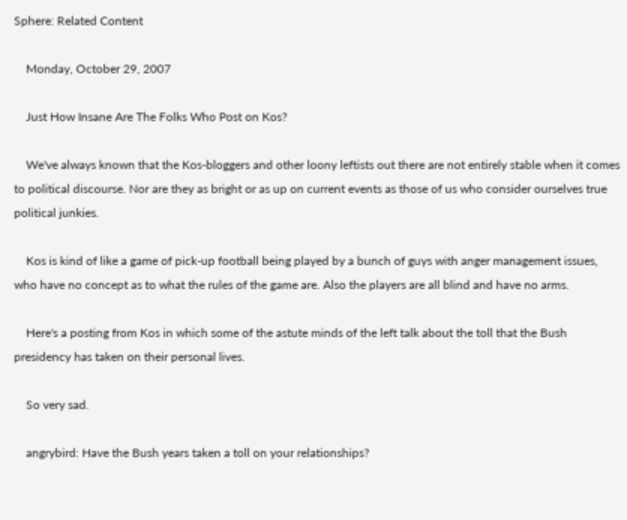Sphere: Related Content

    Monday, October 29, 2007

    Just How Insane Are The Folks Who Post on Kos?

    We've always known that the Kos-bloggers and other loony leftists out there are not entirely stable when it comes to political discourse. Nor are they as bright or as up on current events as those of us who consider ourselves true political junkies.

    Kos is kind of like a game of pick-up football being played by a bunch of guys with anger management issues, who have no concept as to what the rules of the game are. Also the players are all blind and have no arms.

    Here's a posting from Kos in which some of the astute minds of the left talk about the toll that the Bush presidency has taken on their personal lives.

    So very sad.

    angrybird: Have the Bush years taken a toll on your relationships?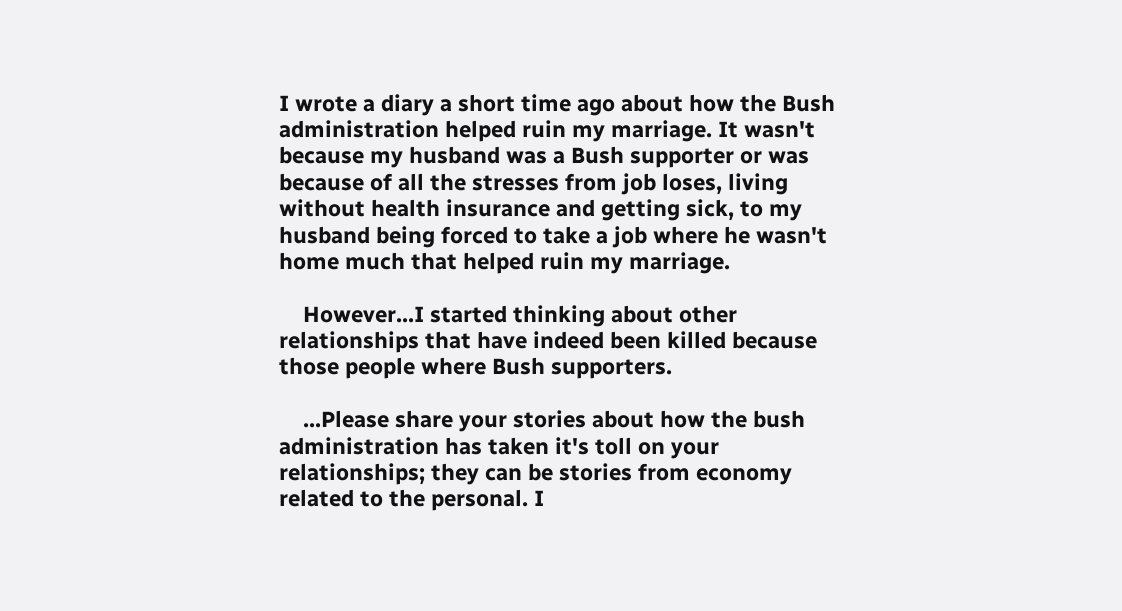I wrote a diary a short time ago about how the Bush administration helped ruin my marriage. It wasn't because my husband was a Bush supporter or was because of all the stresses from job loses, living without health insurance and getting sick, to my husband being forced to take a job where he wasn't home much that helped ruin my marriage.

    However...I started thinking about other relationships that have indeed been killed because those people where Bush supporters.

    ...Please share your stories about how the bush administration has taken it's toll on your relationships; they can be stories from economy related to the personal. I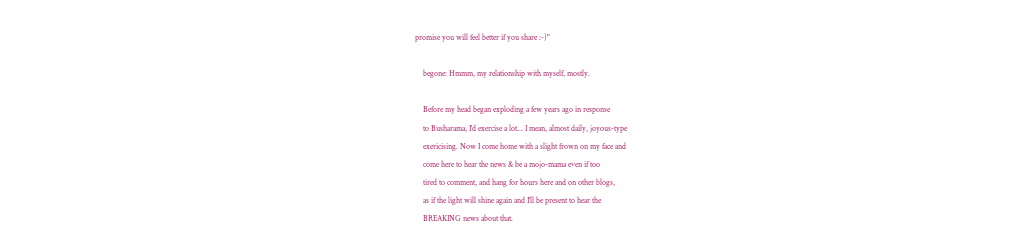promise you will feel better if you share :-)"

    begone: Hmmm, my relationship with myself, mostly.

    Before my head began exploding a few years ago in response
    to Busharama, I'd exercise a lot... I mean, almost daily, joyous-type
    exericising. Now I come home with a slight frown on my face and
    come here to hear the news & be a mojo-mama even if too
    tired to comment, and hang for hours here and on other blogs,
    as if the light will shine again and I'll be present to hear the
    BREAKING news about that.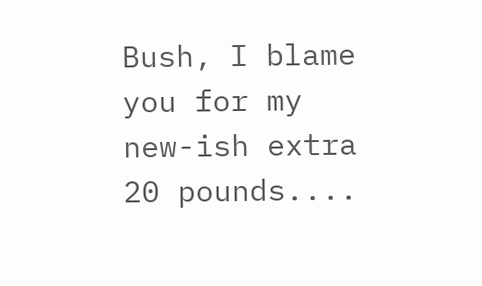Bush, I blame you for my new-ish extra 20 pounds....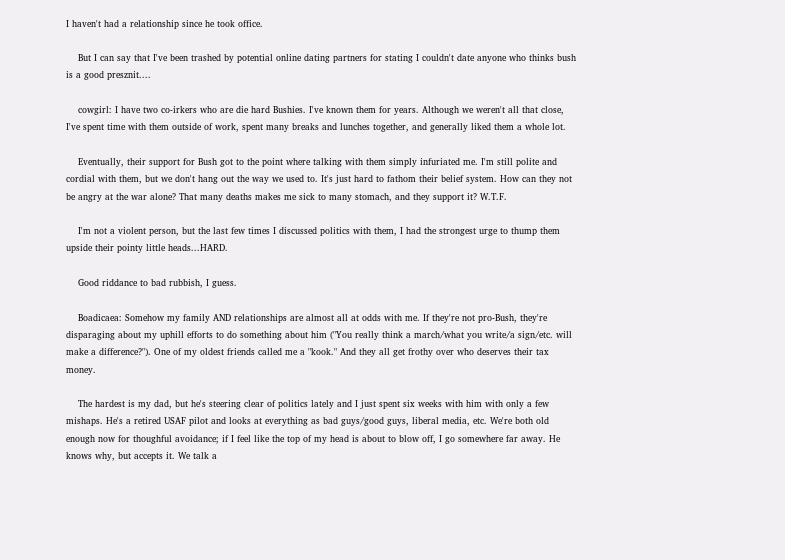I haven't had a relationship since he took office.

    But I can say that I've been trashed by potential online dating partners for stating I couldn't date anyone who thinks bush is a good presznit....

    cowgirl: I have two co-irkers who are die hard Bushies. I've known them for years. Although we weren't all that close, I've spent time with them outside of work, spent many breaks and lunches together, and generally liked them a whole lot.

    Eventually, their support for Bush got to the point where talking with them simply infuriated me. I'm still polite and cordial with them, but we don't hang out the way we used to. It's just hard to fathom their belief system. How can they not be angry at the war alone? That many deaths makes me sick to many stomach, and they support it? W.T.F.

    I'm not a violent person, but the last few times I discussed politics with them, I had the strongest urge to thump them upside their pointy little heads...HARD.

    Good riddance to bad rubbish, I guess.

    Boadicaea: Somehow my family AND relationships are almost all at odds with me. If they're not pro-Bush, they're disparaging about my uphill efforts to do something about him ("You really think a march/what you write/a sign/etc. will make a difference?"). One of my oldest friends called me a "kook." And they all get frothy over who deserves their tax money.

    The hardest is my dad, but he's steering clear of politics lately and I just spent six weeks with him with only a few mishaps. He's a retired USAF pilot and looks at everything as bad guys/good guys, liberal media, etc. We're both old enough now for thoughful avoidance; if I feel like the top of my head is about to blow off, I go somewhere far away. He knows why, but accepts it. We talk a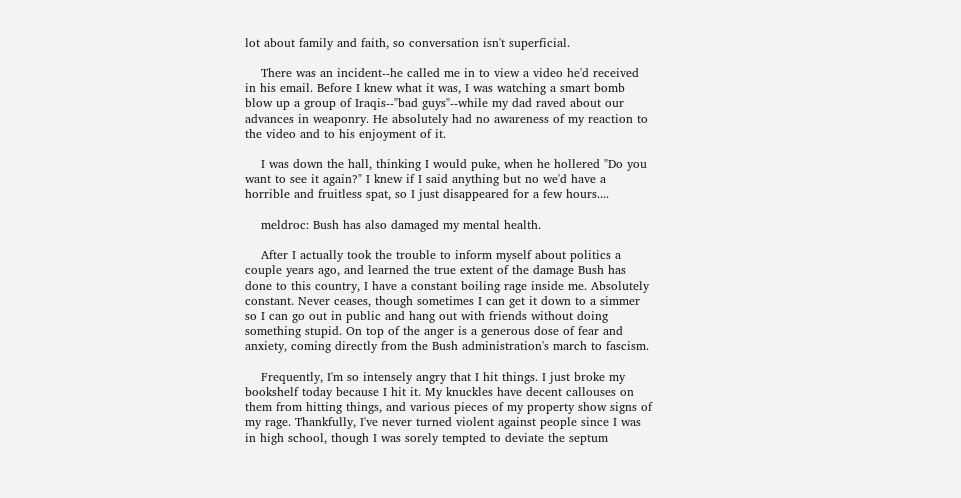lot about family and faith, so conversation isn't superficial.

    There was an incident--he called me in to view a video he'd received in his email. Before I knew what it was, I was watching a smart bomb blow up a group of Iraqis--"bad guys"--while my dad raved about our advances in weaponry. He absolutely had no awareness of my reaction to the video and to his enjoyment of it.

    I was down the hall, thinking I would puke, when he hollered "Do you want to see it again?" I knew if I said anything but no we'd have a horrible and fruitless spat, so I just disappeared for a few hours....

    meldroc: Bush has also damaged my mental health.

    After I actually took the trouble to inform myself about politics a couple years ago, and learned the true extent of the damage Bush has done to this country, I have a constant boiling rage inside me. Absolutely constant. Never ceases, though sometimes I can get it down to a simmer so I can go out in public and hang out with friends without doing something stupid. On top of the anger is a generous dose of fear and anxiety, coming directly from the Bush administration's march to fascism.

    Frequently, I'm so intensely angry that I hit things. I just broke my bookshelf today because I hit it. My knuckles have decent callouses on them from hitting things, and various pieces of my property show signs of my rage. Thankfully, I've never turned violent against people since I was in high school, though I was sorely tempted to deviate the septum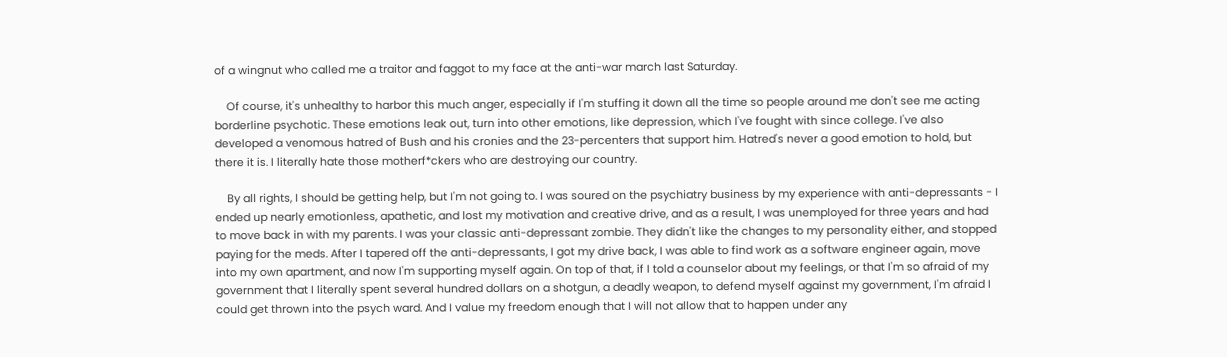of a wingnut who called me a traitor and faggot to my face at the anti-war march last Saturday.

    Of course, it's unhealthy to harbor this much anger, especially if I'm stuffing it down all the time so people around me don't see me acting borderline psychotic. These emotions leak out, turn into other emotions, like depression, which I've fought with since college. I've also developed a venomous hatred of Bush and his cronies and the 23-percenters that support him. Hatred's never a good emotion to hold, but there it is. I literally hate those motherf*ckers who are destroying our country.

    By all rights, I should be getting help, but I'm not going to. I was soured on the psychiatry business by my experience with anti-depressants - I ended up nearly emotionless, apathetic, and lost my motivation and creative drive, and as a result, I was unemployed for three years and had to move back in with my parents. I was your classic anti-depressant zombie. They didn't like the changes to my personality either, and stopped paying for the meds. After I tapered off the anti-depressants, I got my drive back, I was able to find work as a software engineer again, move into my own apartment, and now I'm supporting myself again. On top of that, if I told a counselor about my feelings, or that I'm so afraid of my government that I literally spent several hundred dollars on a shotgun, a deadly weapon, to defend myself against my government, I'm afraid I could get thrown into the psych ward. And I value my freedom enough that I will not allow that to happen under any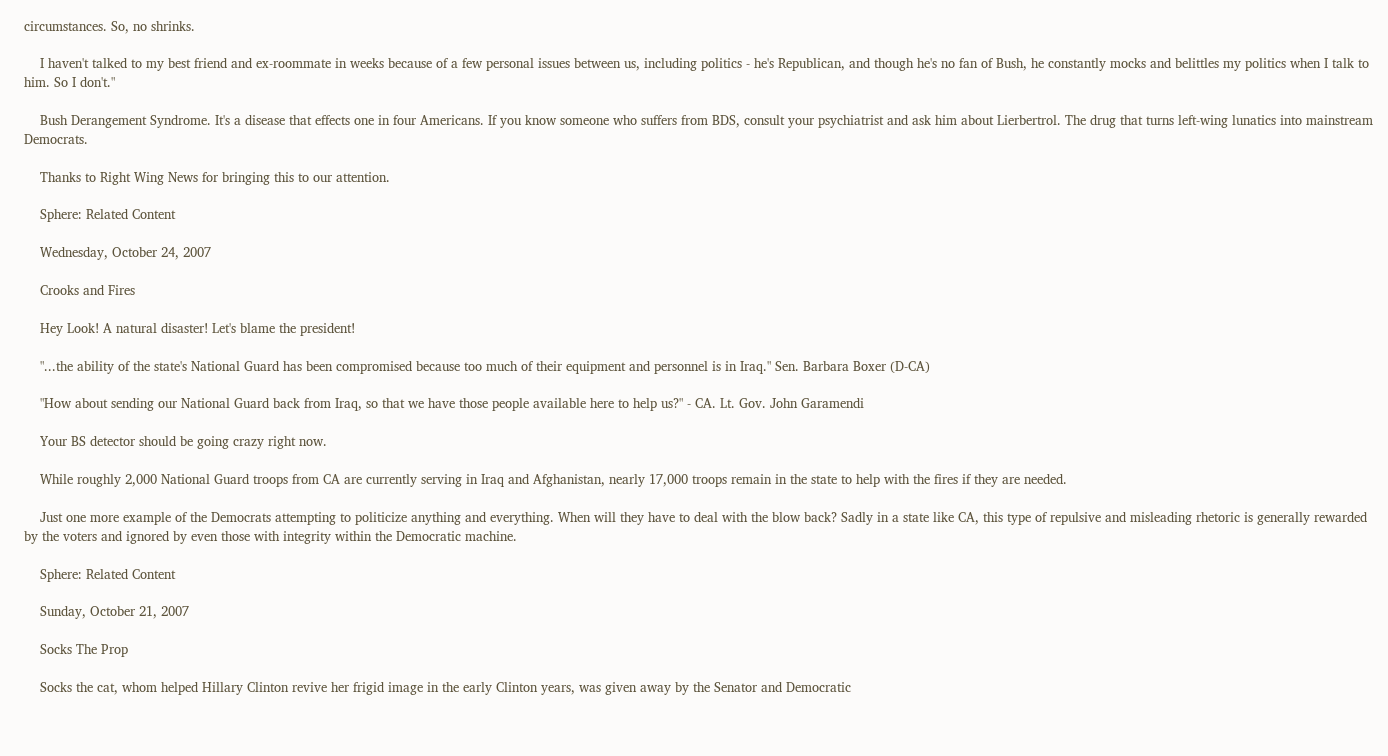circumstances. So, no shrinks.

    I haven't talked to my best friend and ex-roommate in weeks because of a few personal issues between us, including politics - he's Republican, and though he's no fan of Bush, he constantly mocks and belittles my politics when I talk to him. So I don't."

    Bush Derangement Syndrome. It's a disease that effects one in four Americans. If you know someone who suffers from BDS, consult your psychiatrist and ask him about Lierbertrol. The drug that turns left-wing lunatics into mainstream Democrats.

    Thanks to Right Wing News for bringing this to our attention.

    Sphere: Related Content

    Wednesday, October 24, 2007

    Crooks and Fires

    Hey Look! A natural disaster! Let's blame the president!

    "...the ability of the state's National Guard has been compromised because too much of their equipment and personnel is in Iraq." Sen. Barbara Boxer (D-CA)

    "How about sending our National Guard back from Iraq, so that we have those people available here to help us?" - CA. Lt. Gov. John Garamendi

    Your BS detector should be going crazy right now.

    While roughly 2,000 National Guard troops from CA are currently serving in Iraq and Afghanistan, nearly 17,000 troops remain in the state to help with the fires if they are needed.

    Just one more example of the Democrats attempting to politicize anything and everything. When will they have to deal with the blow back? Sadly in a state like CA, this type of repulsive and misleading rhetoric is generally rewarded by the voters and ignored by even those with integrity within the Democratic machine.

    Sphere: Related Content

    Sunday, October 21, 2007

    Socks The Prop

    Socks the cat, whom helped Hillary Clinton revive her frigid image in the early Clinton years, was given away by the Senator and Democratic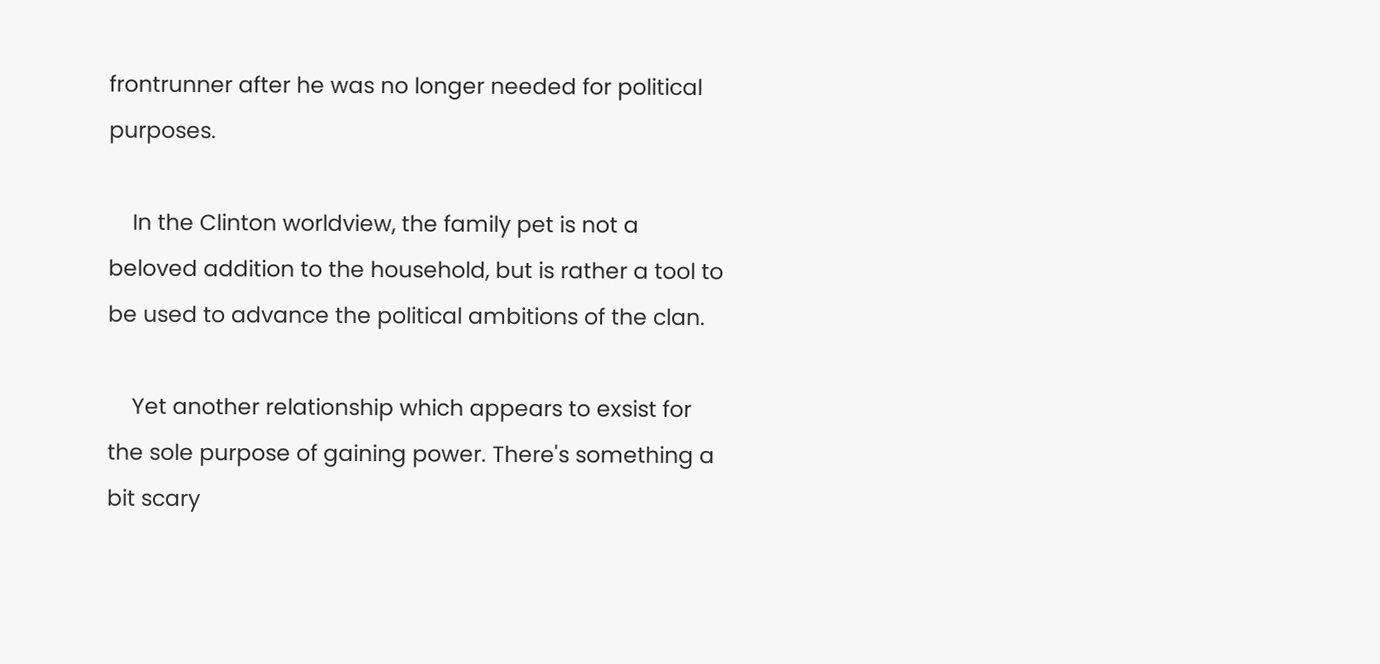frontrunner after he was no longer needed for political purposes.

    In the Clinton worldview, the family pet is not a beloved addition to the household, but is rather a tool to be used to advance the political ambitions of the clan.

    Yet another relationship which appears to exsist for the sole purpose of gaining power. There's something a bit scary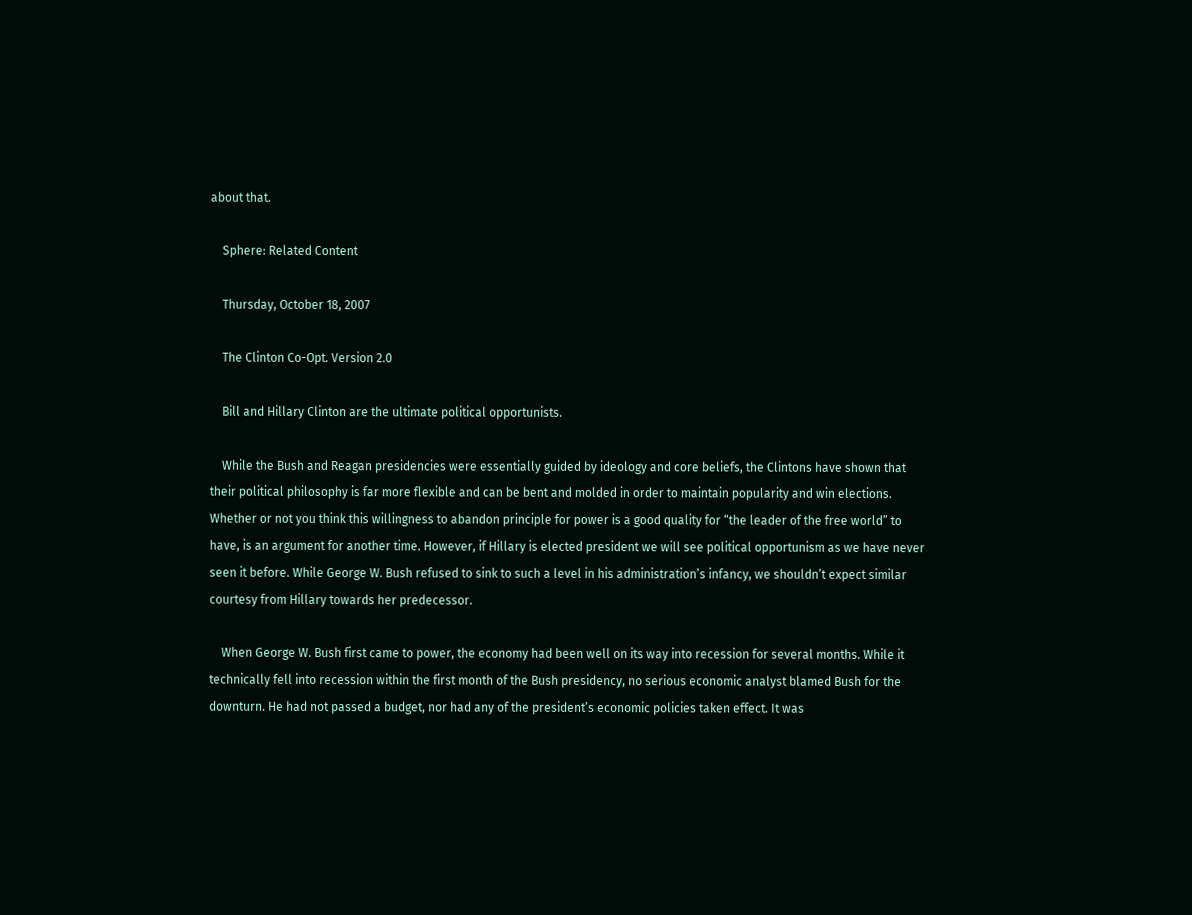about that.

    Sphere: Related Content

    Thursday, October 18, 2007

    The Clinton Co-Opt. Version 2.0

    Bill and Hillary Clinton are the ultimate political opportunists.

    While the Bush and Reagan presidencies were essentially guided by ideology and core beliefs, the Clintons have shown that their political philosophy is far more flexible and can be bent and molded in order to maintain popularity and win elections. Whether or not you think this willingness to abandon principle for power is a good quality for “the leader of the free world” to have, is an argument for another time. However, if Hillary is elected president we will see political opportunism as we have never seen it before. While George W. Bush refused to sink to such a level in his administration’s infancy, we shouldn’t expect similar courtesy from Hillary towards her predecessor.

    When George W. Bush first came to power, the economy had been well on its way into recession for several months. While it technically fell into recession within the first month of the Bush presidency, no serious economic analyst blamed Bush for the downturn. He had not passed a budget, nor had any of the president’s economic policies taken effect. It was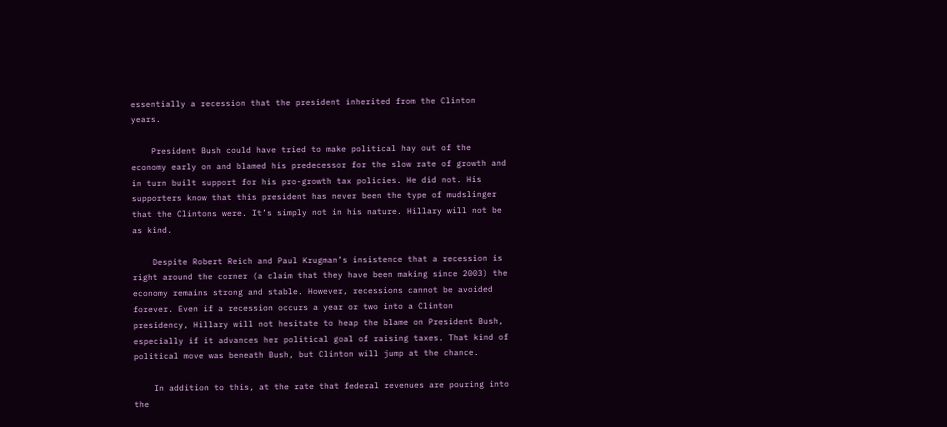essentially a recession that the president inherited from the Clinton years.

    President Bush could have tried to make political hay out of the economy early on and blamed his predecessor for the slow rate of growth and in turn built support for his pro-growth tax policies. He did not. His supporters know that this president has never been the type of mudslinger that the Clintons were. It’s simply not in his nature. Hillary will not be as kind.

    Despite Robert Reich and Paul Krugman’s insistence that a recession is right around the corner (a claim that they have been making since 2003) the economy remains strong and stable. However, recessions cannot be avoided forever. Even if a recession occurs a year or two into a Clinton presidency, Hillary will not hesitate to heap the blame on President Bush, especially if it advances her political goal of raising taxes. That kind of political move was beneath Bush, but Clinton will jump at the chance.

    In addition to this, at the rate that federal revenues are pouring into the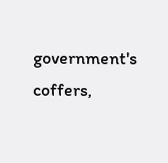government's coffers,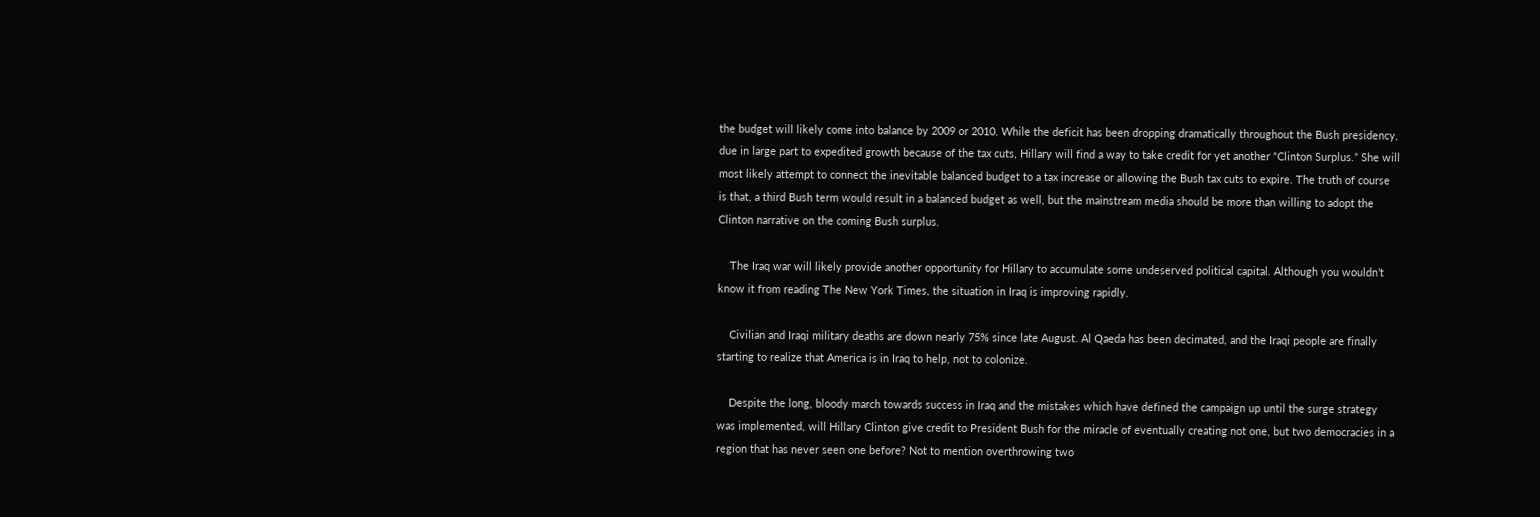the budget will likely come into balance by 2009 or 2010. While the deficit has been dropping dramatically throughout the Bush presidency, due in large part to expedited growth because of the tax cuts, Hillary will find a way to take credit for yet another “Clinton Surplus.” She will most likely attempt to connect the inevitable balanced budget to a tax increase or allowing the Bush tax cuts to expire. The truth of course is that, a third Bush term would result in a balanced budget as well, but the mainstream media should be more than willing to adopt the Clinton narrative on the coming Bush surplus.

    The Iraq war will likely provide another opportunity for Hillary to accumulate some undeserved political capital. Although you wouldn’t know it from reading The New York Times, the situation in Iraq is improving rapidly.

    Civilian and Iraqi military deaths are down nearly 75% since late August. Al Qaeda has been decimated, and the Iraqi people are finally starting to realize that America is in Iraq to help, not to colonize.

    Despite the long, bloody march towards success in Iraq and the mistakes which have defined the campaign up until the surge strategy was implemented, will Hillary Clinton give credit to President Bush for the miracle of eventually creating not one, but two democracies in a region that has never seen one before? Not to mention overthrowing two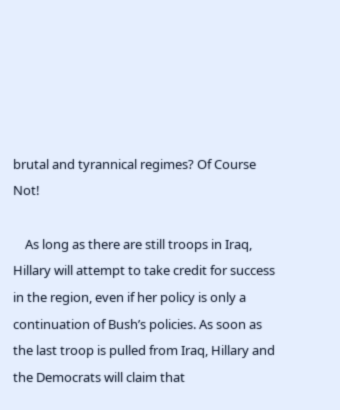brutal and tyrannical regimes? Of Course Not!

    As long as there are still troops in Iraq, Hillary will attempt to take credit for success in the region, even if her policy is only a continuation of Bush’s policies. As soon as the last troop is pulled from Iraq, Hillary and the Democrats will claim that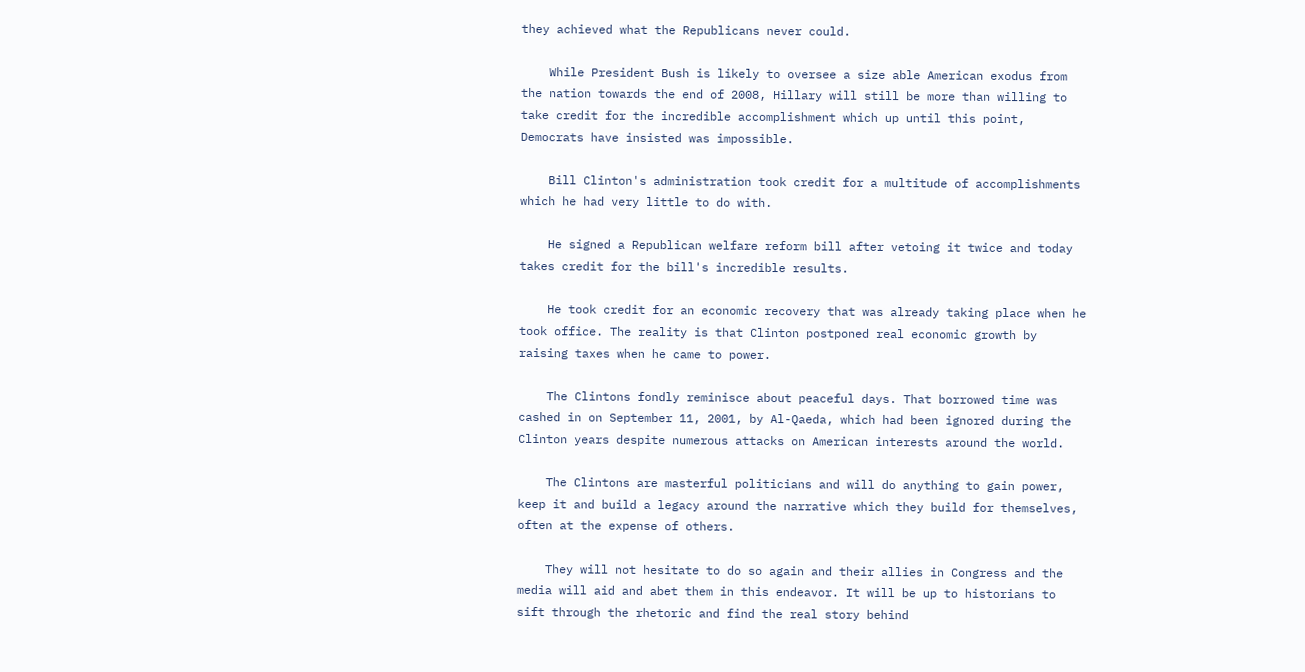they achieved what the Republicans never could.

    While President Bush is likely to oversee a size able American exodus from the nation towards the end of 2008, Hillary will still be more than willing to take credit for the incredible accomplishment which up until this point, Democrats have insisted was impossible.

    Bill Clinton's administration took credit for a multitude of accomplishments which he had very little to do with.

    He signed a Republican welfare reform bill after vetoing it twice and today takes credit for the bill's incredible results.

    He took credit for an economic recovery that was already taking place when he took office. The reality is that Clinton postponed real economic growth by raising taxes when he came to power.

    The Clintons fondly reminisce about peaceful days. That borrowed time was cashed in on September 11, 2001, by Al-Qaeda, which had been ignored during the Clinton years despite numerous attacks on American interests around the world.

    The Clintons are masterful politicians and will do anything to gain power, keep it and build a legacy around the narrative which they build for themselves, often at the expense of others.

    They will not hesitate to do so again and their allies in Congress and the media will aid and abet them in this endeavor. It will be up to historians to sift through the rhetoric and find the real story behind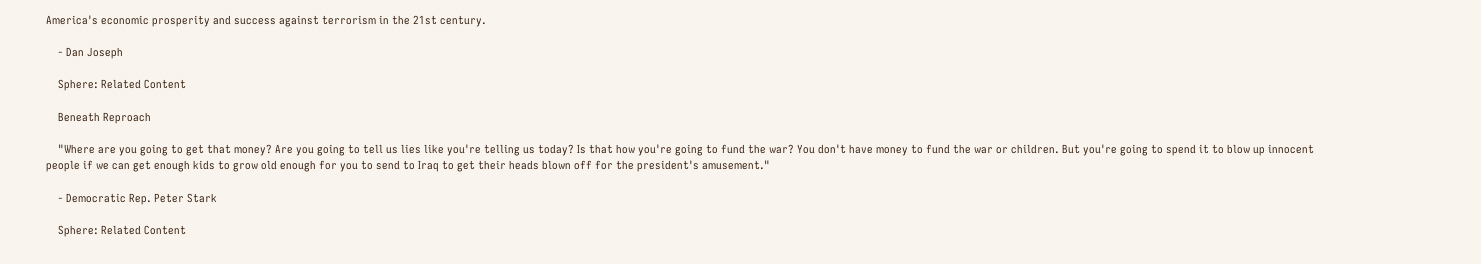America's economic prosperity and success against terrorism in the 21st century.

    - Dan Joseph

    Sphere: Related Content

    Beneath Reproach

    "Where are you going to get that money? Are you going to tell us lies like you're telling us today? Is that how you're going to fund the war? You don't have money to fund the war or children. But you're going to spend it to blow up innocent people if we can get enough kids to grow old enough for you to send to Iraq to get their heads blown off for the president's amusement."

    - Democratic Rep. Peter Stark

    Sphere: Related Content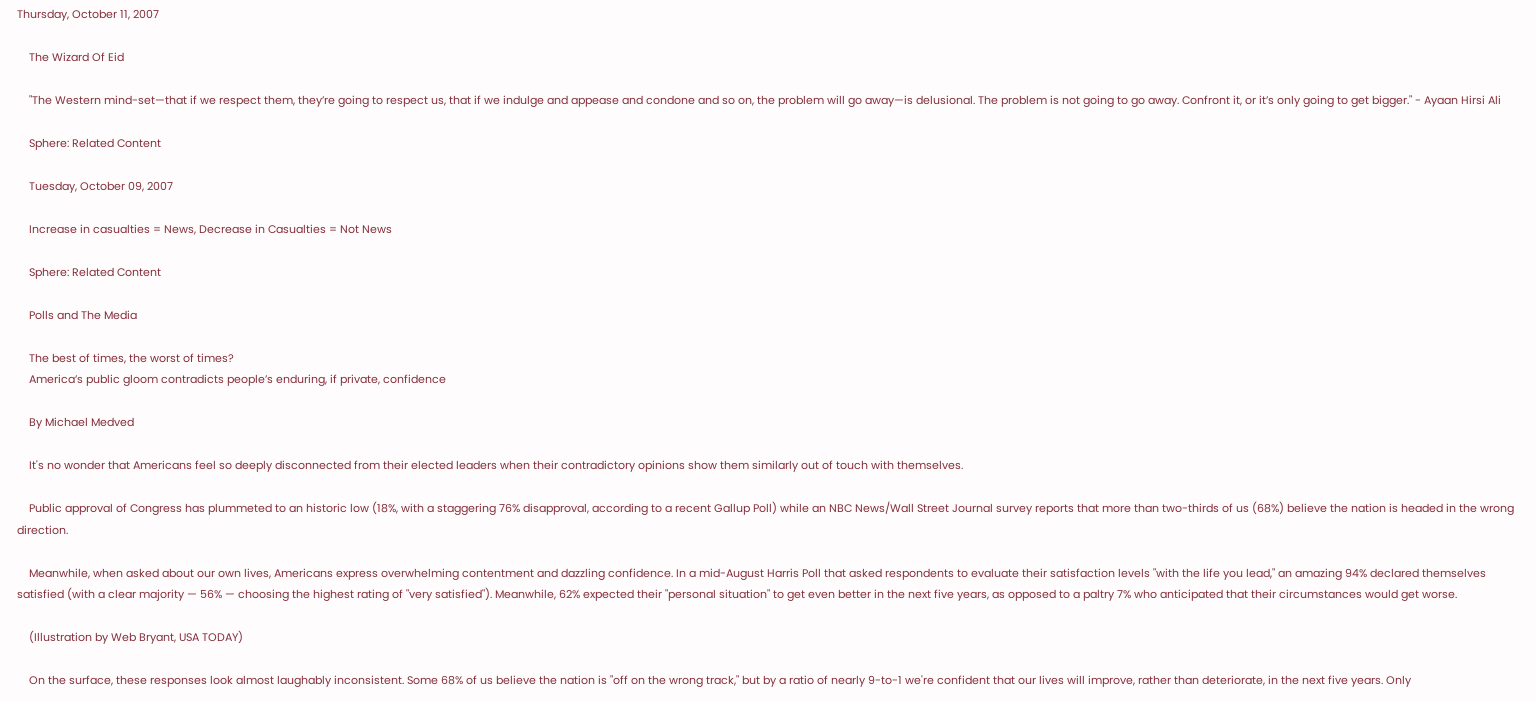Thursday, October 11, 2007

    The Wizard Of Eid

    "The Western mind-set—that if we respect them, they’re going to respect us, that if we indulge and appease and condone and so on, the problem will go away—is delusional. The problem is not going to go away. Confront it, or it’s only going to get bigger." - Ayaan Hirsi Ali

    Sphere: Related Content

    Tuesday, October 09, 2007

    Increase in casualties = News, Decrease in Casualties = Not News

    Sphere: Related Content

    Polls and The Media

    The best of times, the worst of times?
    America’s public gloom contradicts people’s enduring, if private, confidence

    By Michael Medved

    It's no wonder that Americans feel so deeply disconnected from their elected leaders when their contradictory opinions show them similarly out of touch with themselves.

    Public approval of Congress has plummeted to an historic low (18%, with a staggering 76% disapproval, according to a recent Gallup Poll) while an NBC News/Wall Street Journal survey reports that more than two-thirds of us (68%) believe the nation is headed in the wrong direction.

    Meanwhile, when asked about our own lives, Americans express overwhelming contentment and dazzling confidence. In a mid-August Harris Poll that asked respondents to evaluate their satisfaction levels "with the life you lead," an amazing 94% declared themselves satisfied (with a clear majority — 56% — choosing the highest rating of "very satisfied"). Meanwhile, 62% expected their "personal situation" to get even better in the next five years, as opposed to a paltry 7% who anticipated that their circumstances would get worse.

    (Illustration by Web Bryant, USA TODAY)

    On the surface, these responses look almost laughably inconsistent. Some 68% of us believe the nation is "off on the wrong track," but by a ratio of nearly 9-to-1 we're confident that our lives will improve, rather than deteriorate, in the next five years. Only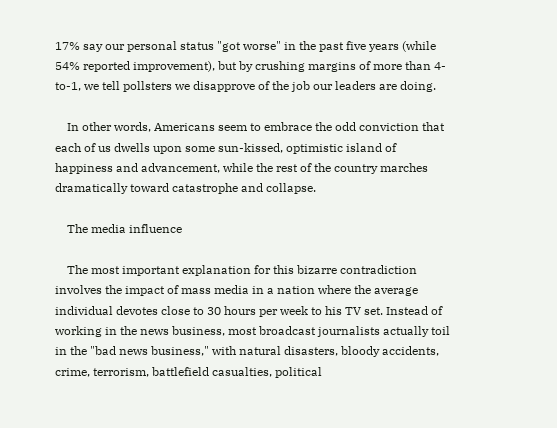17% say our personal status "got worse" in the past five years (while 54% reported improvement), but by crushing margins of more than 4-to-1, we tell pollsters we disapprove of the job our leaders are doing.

    In other words, Americans seem to embrace the odd conviction that each of us dwells upon some sun-kissed, optimistic island of happiness and advancement, while the rest of the country marches dramatically toward catastrophe and collapse.

    The media influence

    The most important explanation for this bizarre contradiction involves the impact of mass media in a nation where the average individual devotes close to 30 hours per week to his TV set. Instead of working in the news business, most broadcast journalists actually toil in the "bad news business," with natural disasters, bloody accidents, crime, terrorism, battlefield casualties, political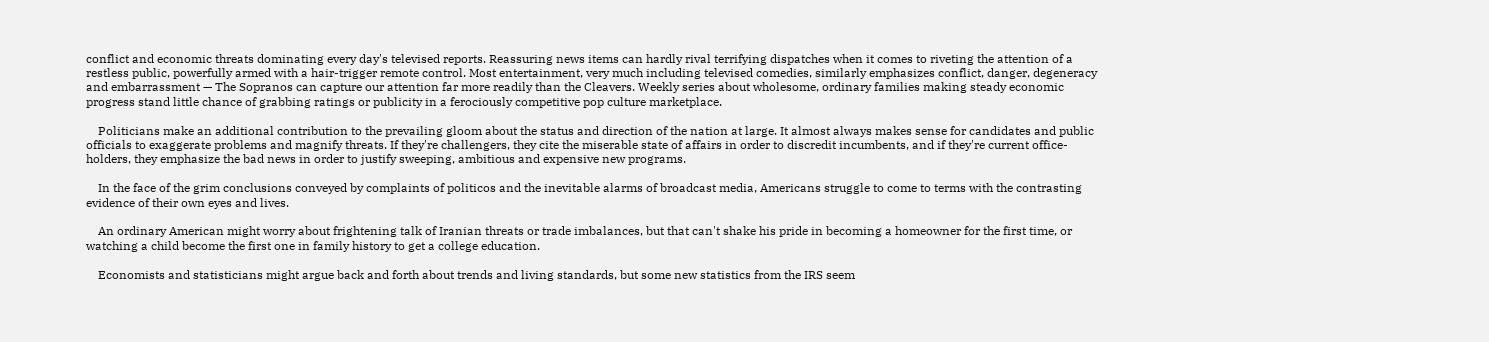conflict and economic threats dominating every day's televised reports. Reassuring news items can hardly rival terrifying dispatches when it comes to riveting the attention of a restless public, powerfully armed with a hair-trigger remote control. Most entertainment, very much including televised comedies, similarly emphasizes conflict, danger, degeneracy and embarrassment — The Sopranos can capture our attention far more readily than the Cleavers. Weekly series about wholesome, ordinary families making steady economic progress stand little chance of grabbing ratings or publicity in a ferociously competitive pop culture marketplace.

    Politicians make an additional contribution to the prevailing gloom about the status and direction of the nation at large. It almost always makes sense for candidates and public officials to exaggerate problems and magnify threats. If they're challengers, they cite the miserable state of affairs in order to discredit incumbents, and if they're current office-holders, they emphasize the bad news in order to justify sweeping, ambitious and expensive new programs.

    In the face of the grim conclusions conveyed by complaints of politicos and the inevitable alarms of broadcast media, Americans struggle to come to terms with the contrasting evidence of their own eyes and lives.

    An ordinary American might worry about frightening talk of Iranian threats or trade imbalances, but that can't shake his pride in becoming a homeowner for the first time, or watching a child become the first one in family history to get a college education.

    Economists and statisticians might argue back and forth about trends and living standards, but some new statistics from the IRS seem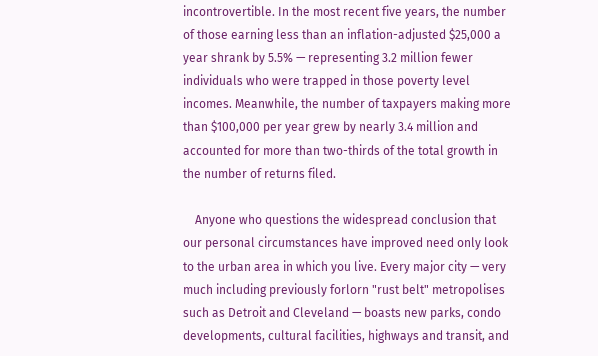incontrovertible. In the most recent five years, the number of those earning less than an inflation-adjusted $25,000 a year shrank by 5.5% — representing 3.2 million fewer individuals who were trapped in those poverty level incomes. Meanwhile, the number of taxpayers making more than $100,000 per year grew by nearly 3.4 million and accounted for more than two-thirds of the total growth in the number of returns filed.

    Anyone who questions the widespread conclusion that our personal circumstances have improved need only look to the urban area in which you live. Every major city — very much including previously forlorn "rust belt" metropolises such as Detroit and Cleveland — boasts new parks, condo developments, cultural facilities, highways and transit, and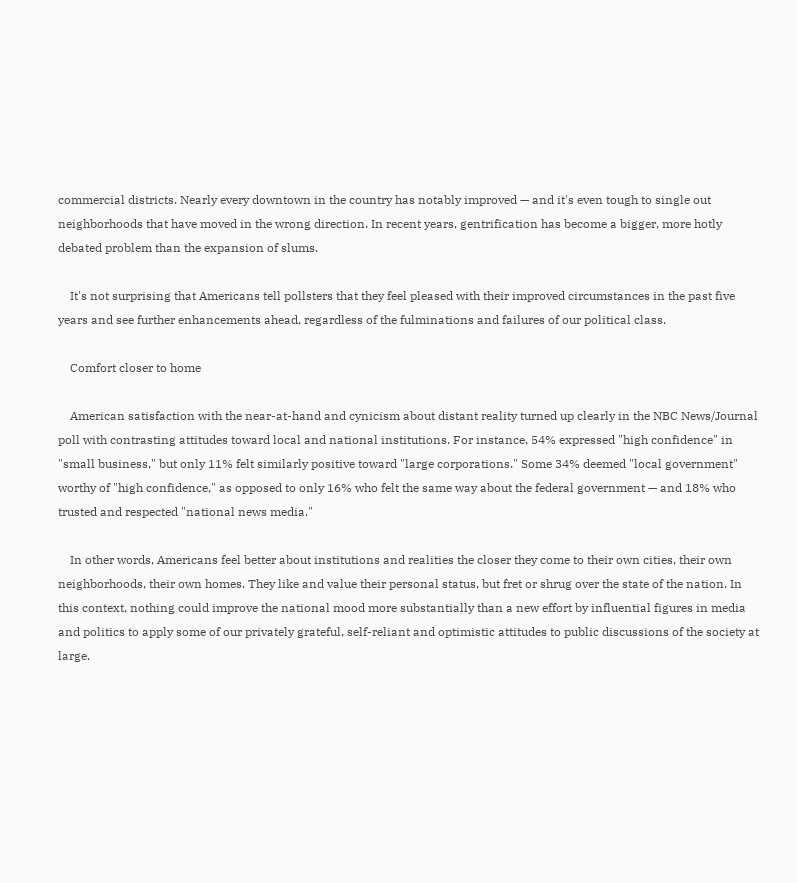commercial districts. Nearly every downtown in the country has notably improved — and it's even tough to single out neighborhoods that have moved in the wrong direction. In recent years, gentrification has become a bigger, more hotly debated problem than the expansion of slums.

    It's not surprising that Americans tell pollsters that they feel pleased with their improved circumstances in the past five years and see further enhancements ahead, regardless of the fulminations and failures of our political class.

    Comfort closer to home

    American satisfaction with the near-at-hand and cynicism about distant reality turned up clearly in the NBC News/Journal poll with contrasting attitudes toward local and national institutions. For instance, 54% expressed "high confidence" in "small business," but only 11% felt similarly positive toward "large corporations." Some 34% deemed "local government" worthy of "high confidence," as opposed to only 16% who felt the same way about the federal government — and 18% who trusted and respected "national news media."

    In other words, Americans feel better about institutions and realities the closer they come to their own cities, their own neighborhoods, their own homes. They like and value their personal status, but fret or shrug over the state of the nation. In this context, nothing could improve the national mood more substantially than a new effort by influential figures in media and politics to apply some of our privately grateful, self-reliant and optimistic attitudes to public discussions of the society at large.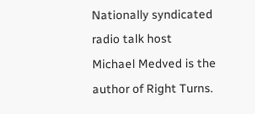Nationally syndicated radio talk host Michael Medved is the author of Right Turns.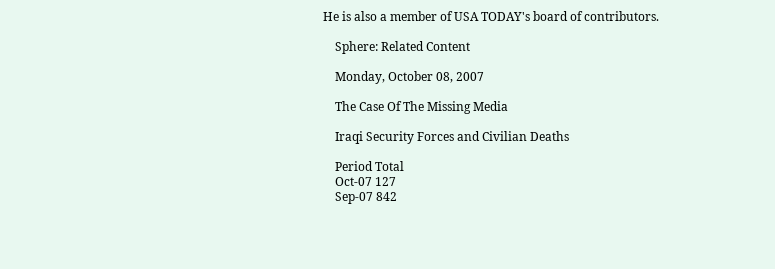He is also a member of USA TODAY's board of contributors.

    Sphere: Related Content

    Monday, October 08, 2007

    The Case Of The Missing Media

    Iraqi Security Forces and Civilian Deaths

    Period Total
    Oct-07 127
    Sep-07 842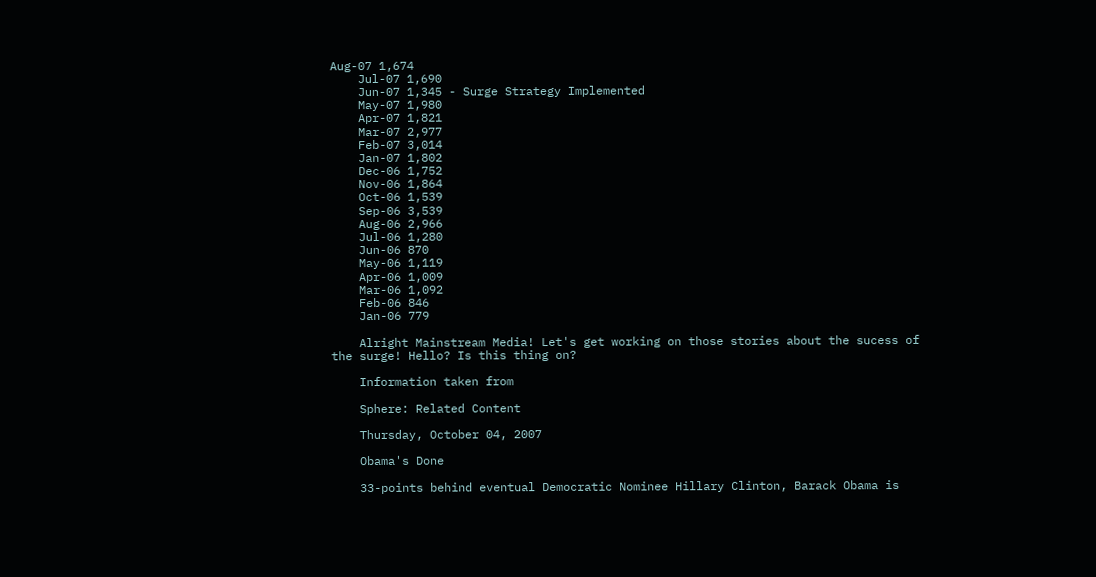Aug-07 1,674
    Jul-07 1,690
    Jun-07 1,345 - Surge Strategy Implemented
    May-07 1,980
    Apr-07 1,821
    Mar-07 2,977
    Feb-07 3,014
    Jan-07 1,802
    Dec-06 1,752
    Nov-06 1,864
    Oct-06 1,539
    Sep-06 3,539
    Aug-06 2,966
    Jul-06 1,280
    Jun-06 870
    May-06 1,119
    Apr-06 1,009
    Mar-06 1,092
    Feb-06 846
    Jan-06 779

    Alright Mainstream Media! Let's get working on those stories about the sucess of the surge! Hello? Is this thing on?

    Information taken from

    Sphere: Related Content

    Thursday, October 04, 2007

    Obama's Done

    33-points behind eventual Democratic Nominee Hillary Clinton, Barack Obama is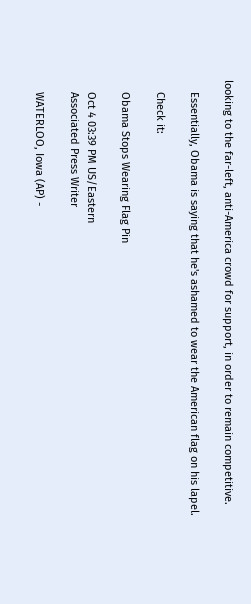looking to the far-left, anti-America crowd for support, in order to remain competitive.

    Essentially, Obama is saying that he's ashamed to wear the American flag on his lapel.

    Check it:

    Obama Stops Wearing Flag Pin

    Oct 4 03:39 PM US/Eastern
    Associated Press Writer

    WATERLOO, Iowa (AP) -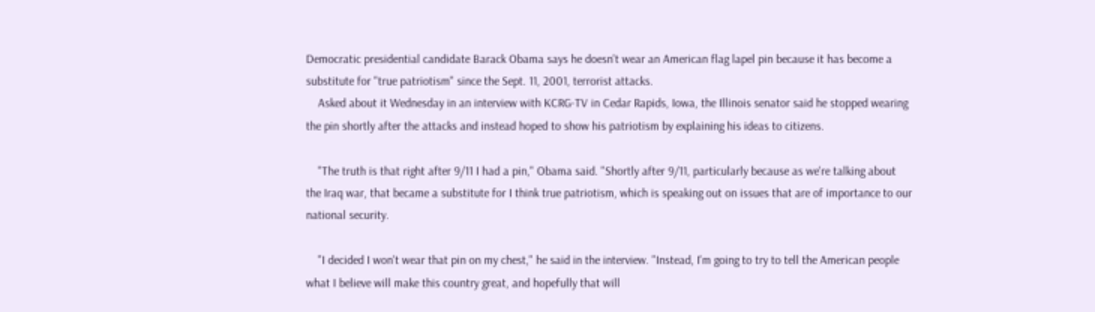Democratic presidential candidate Barack Obama says he doesn't wear an American flag lapel pin because it has become a substitute for "true patriotism" since the Sept. 11, 2001, terrorist attacks.
    Asked about it Wednesday in an interview with KCRG-TV in Cedar Rapids, Iowa, the Illinois senator said he stopped wearing the pin shortly after the attacks and instead hoped to show his patriotism by explaining his ideas to citizens.

    "The truth is that right after 9/11 I had a pin," Obama said. "Shortly after 9/11, particularly because as we're talking about the Iraq war, that became a substitute for I think true patriotism, which is speaking out on issues that are of importance to our national security.

    "I decided I won't wear that pin on my chest," he said in the interview. "Instead, I'm going to try to tell the American people what I believe will make this country great, and hopefully that will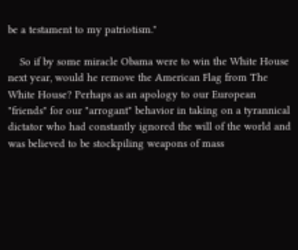be a testament to my patriotism."

    So if by some miracle Obama were to win the White House next year, would he remove the American Flag from The White House? Perhaps as an apology to our European "friends" for our "arrogant" behavior in taking on a tyrannical dictator who had constantly ignored the will of the world and was believed to be stockpiling weapons of mass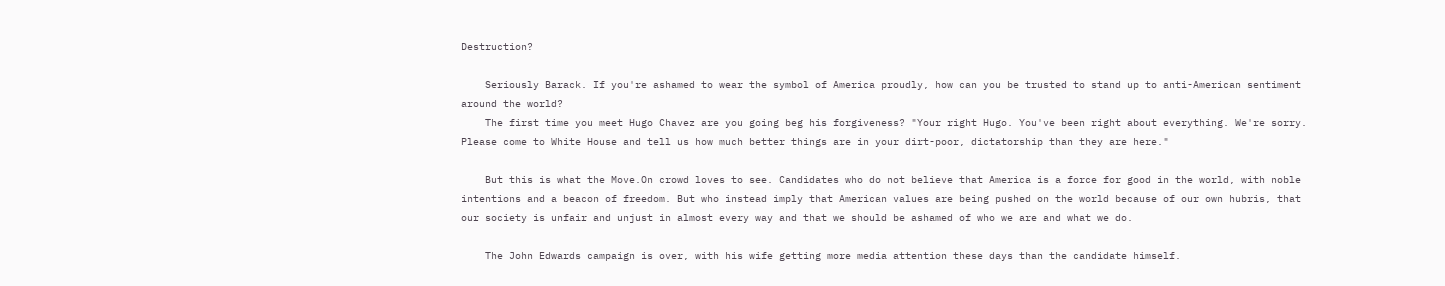Destruction?

    Seriously Barack. If you're ashamed to wear the symbol of America proudly, how can you be trusted to stand up to anti-American sentiment around the world?
    The first time you meet Hugo Chavez are you going beg his forgiveness? "Your right Hugo. You've been right about everything. We're sorry. Please come to White House and tell us how much better things are in your dirt-poor, dictatorship than they are here."

    But this is what the Move.On crowd loves to see. Candidates who do not believe that America is a force for good in the world, with noble intentions and a beacon of freedom. But who instead imply that American values are being pushed on the world because of our own hubris, that our society is unfair and unjust in almost every way and that we should be ashamed of who we are and what we do.

    The John Edwards campaign is over, with his wife getting more media attention these days than the candidate himself.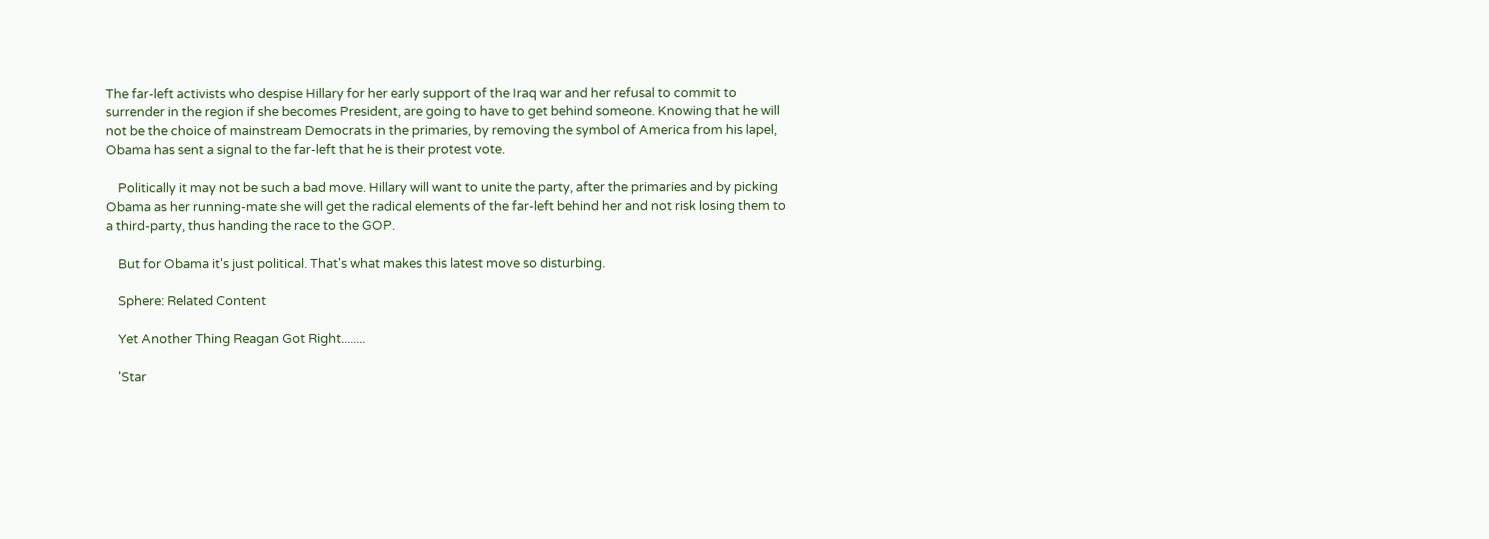The far-left activists who despise Hillary for her early support of the Iraq war and her refusal to commit to surrender in the region if she becomes President, are going to have to get behind someone. Knowing that he will not be the choice of mainstream Democrats in the primaries, by removing the symbol of America from his lapel, Obama has sent a signal to the far-left that he is their protest vote.

    Politically it may not be such a bad move. Hillary will want to unite the party, after the primaries and by picking Obama as her running-mate she will get the radical elements of the far-left behind her and not risk losing them to a third-party, thus handing the race to the GOP.

    But for Obama it's just political. That's what makes this latest move so disturbing.

    Sphere: Related Content

    Yet Another Thing Reagan Got Right........

    'Star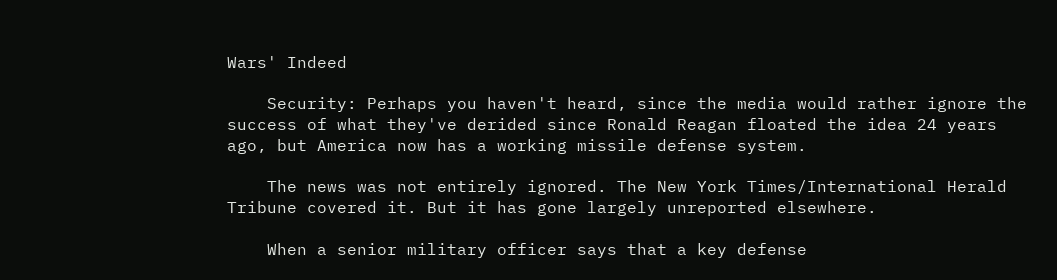Wars' Indeed

    Security: Perhaps you haven't heard, since the media would rather ignore the success of what they've derided since Ronald Reagan floated the idea 24 years ago, but America now has a working missile defense system.

    The news was not entirely ignored. The New York Times/International Herald Tribune covered it. But it has gone largely unreported elsewhere.

    When a senior military officer says that a key defense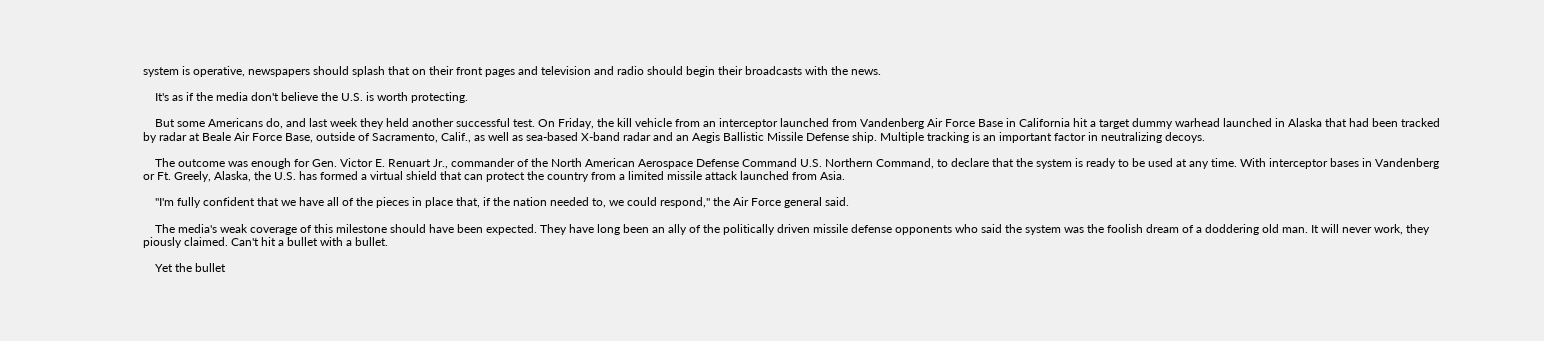system is operative, newspapers should splash that on their front pages and television and radio should begin their broadcasts with the news.

    It's as if the media don't believe the U.S. is worth protecting.

    But some Americans do, and last week they held another successful test. On Friday, the kill vehicle from an interceptor launched from Vandenberg Air Force Base in California hit a target dummy warhead launched in Alaska that had been tracked by radar at Beale Air Force Base, outside of Sacramento, Calif., as well as sea-based X-band radar and an Aegis Ballistic Missile Defense ship. Multiple tracking is an important factor in neutralizing decoys.

    The outcome was enough for Gen. Victor E. Renuart Jr., commander of the North American Aerospace Defense Command U.S. Northern Command, to declare that the system is ready to be used at any time. With interceptor bases in Vandenberg or Ft. Greely, Alaska, the U.S. has formed a virtual shield that can protect the country from a limited missile attack launched from Asia.

    "I'm fully confident that we have all of the pieces in place that, if the nation needed to, we could respond," the Air Force general said.

    The media's weak coverage of this milestone should have been expected. They have long been an ally of the politically driven missile defense opponents who said the system was the foolish dream of a doddering old man. It will never work, they piously claimed. Can't hit a bullet with a bullet.

    Yet the bullet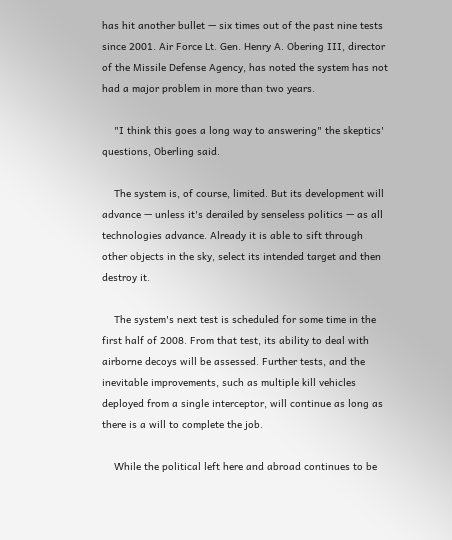has hit another bullet — six times out of the past nine tests since 2001. Air Force Lt. Gen. Henry A. Obering III, director of the Missile Defense Agency, has noted the system has not had a major problem in more than two years.

    "I think this goes a long way to answering" the skeptics' questions, Oberling said.

    The system is, of course, limited. But its development will advance — unless it's derailed by senseless politics — as all technologies advance. Already it is able to sift through other objects in the sky, select its intended target and then destroy it.

    The system's next test is scheduled for some time in the first half of 2008. From that test, its ability to deal with airborne decoys will be assessed. Further tests, and the inevitable improvements, such as multiple kill vehicles deployed from a single interceptor, will continue as long as there is a will to complete the job.

    While the political left here and abroad continues to be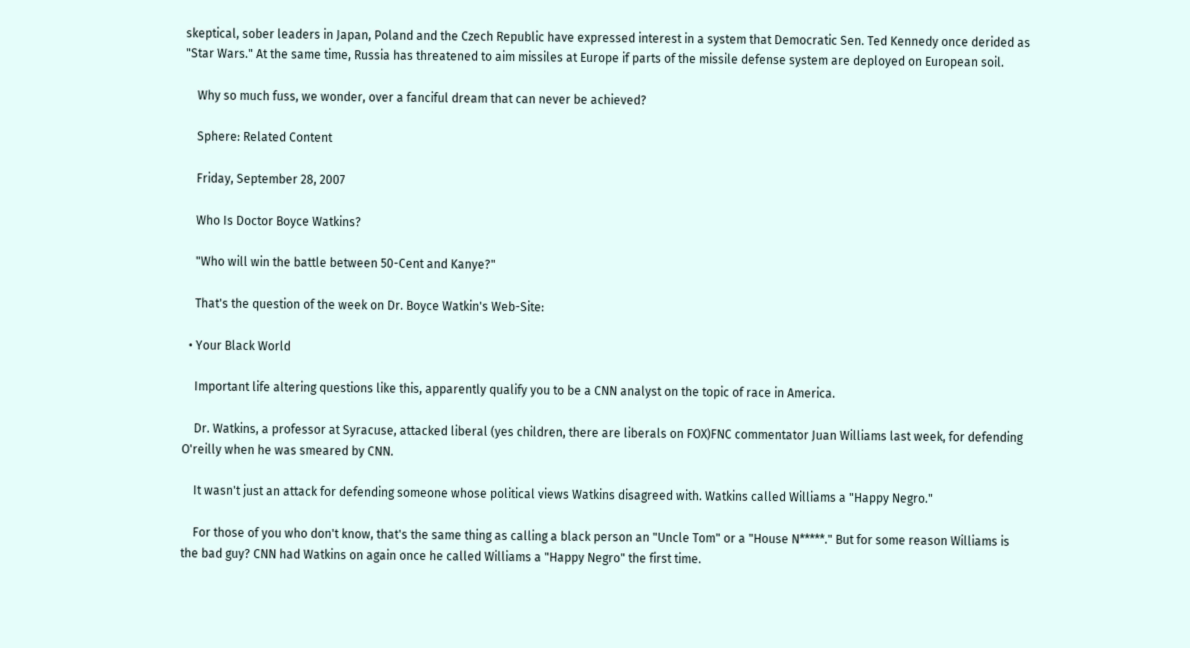skeptical, sober leaders in Japan, Poland and the Czech Republic have expressed interest in a system that Democratic Sen. Ted Kennedy once derided as "Star Wars." At the same time, Russia has threatened to aim missiles at Europe if parts of the missile defense system are deployed on European soil.

    Why so much fuss, we wonder, over a fanciful dream that can never be achieved?

    Sphere: Related Content

    Friday, September 28, 2007

    Who Is Doctor Boyce Watkins?

    "Who will win the battle between 50-Cent and Kanye?"

    That's the question of the week on Dr. Boyce Watkin's Web-Site:

  • Your Black World

    Important life altering questions like this, apparently qualify you to be a CNN analyst on the topic of race in America.

    Dr. Watkins, a professor at Syracuse, attacked liberal (yes children, there are liberals on FOX)FNC commentator Juan Williams last week, for defending O'reilly when he was smeared by CNN.

    It wasn't just an attack for defending someone whose political views Watkins disagreed with. Watkins called Williams a "Happy Negro."

    For those of you who don't know, that's the same thing as calling a black person an "Uncle Tom" or a "House N*****." But for some reason Williams is the bad guy? CNN had Watkins on again once he called Williams a "Happy Negro" the first time.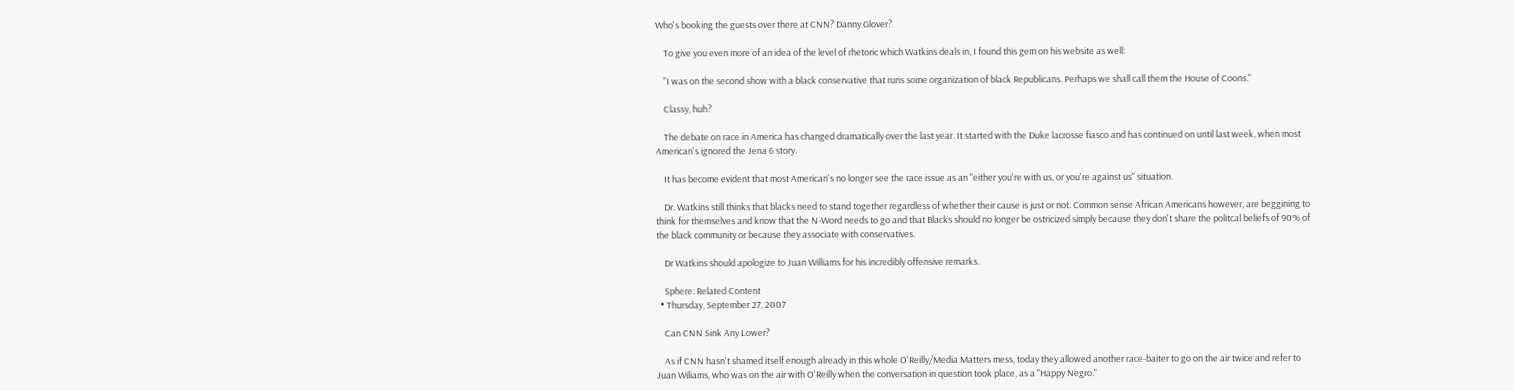Who's booking the guests over there at CNN? Danny Glover?

    To give you even more of an idea of the level of rhetoric which Watkins deals in, I found this gem on his website as well:

    "I was on the second show with a black conservative that runs some organization of black Republicans. Perhaps we shall call them the House of Coons."

    Classy, huh?

    The debate on race in America has changed dramatically over the last year. It started with the Duke lacrosse fiasco and has continued on until last week, when most American's ignored the Jena 6 story.

    It has become evident that most American's no longer see the race issue as an "either you're with us, or you're against us" situation.

    Dr. Watkins still thinks that blacks need to stand together regardless of whether their cause is just or not. Common sense African Americans however, are beggining to think for themselves and know that the N-Word needs to go and that Blacks should no longer be ostricized simply because they don't share the politcal beliefs of 90% of the black community or because they associate with conservatives.

    Dr Watkins should apologize to Juan Williams for his incredibly offensive remarks.

    Sphere: Related Content
  • Thursday, September 27, 2007

    Can CNN Sink Any Lower?

    As if CNN hasn't shamed itself enough already in this whole O'Reilly/Media Matters mess, today they allowed another race-baiter to go on the air twice and refer to Juan Wiliams, who was on the air with O'Reilly when the conversation in question took place, as a "Happy Negro."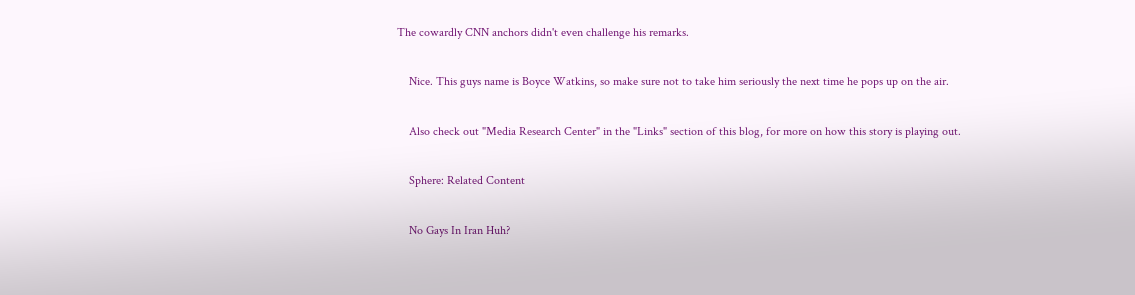The cowardly CNN anchors didn't even challenge his remarks.

    Nice. This guys name is Boyce Watkins, so make sure not to take him seriously the next time he pops up on the air.

    Also check out "Media Research Center" in the "Links" section of this blog, for more on how this story is playing out.

    Sphere: Related Content

    No Gays In Iran Huh?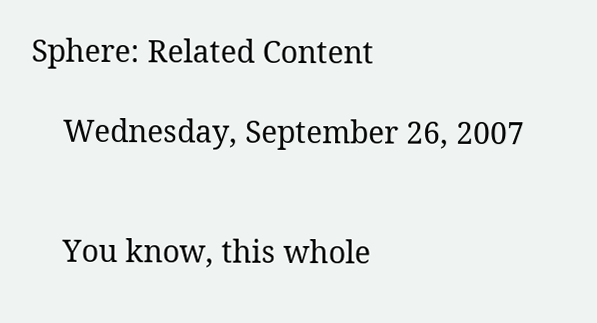Sphere: Related Content

    Wednesday, September 26, 2007


    You know, this whole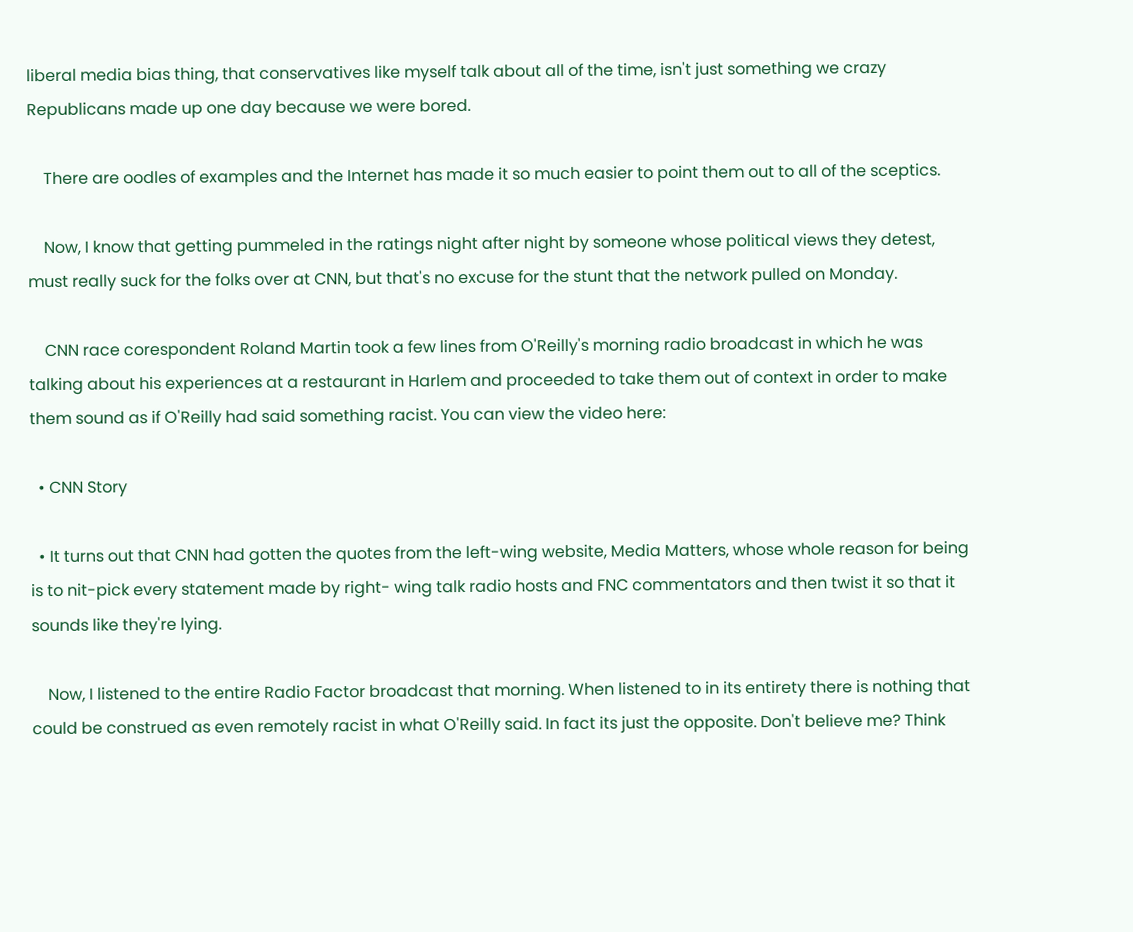liberal media bias thing, that conservatives like myself talk about all of the time, isn't just something we crazy Republicans made up one day because we were bored.

    There are oodles of examples and the Internet has made it so much easier to point them out to all of the sceptics.

    Now, I know that getting pummeled in the ratings night after night by someone whose political views they detest, must really suck for the folks over at CNN, but that's no excuse for the stunt that the network pulled on Monday.

    CNN race corespondent Roland Martin took a few lines from O'Reilly's morning radio broadcast in which he was talking about his experiences at a restaurant in Harlem and proceeded to take them out of context in order to make them sound as if O'Reilly had said something racist. You can view the video here:

  • CNN Story

  • It turns out that CNN had gotten the quotes from the left-wing website, Media Matters, whose whole reason for being is to nit-pick every statement made by right- wing talk radio hosts and FNC commentators and then twist it so that it sounds like they're lying.

    Now, I listened to the entire Radio Factor broadcast that morning. When listened to in its entirety there is nothing that could be construed as even remotely racist in what O'Reilly said. In fact its just the opposite. Don't believe me? Think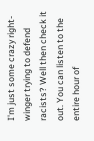I'm just some crazy right-winger trying to defend racists? Well then check it out. You can listen to the entire hour of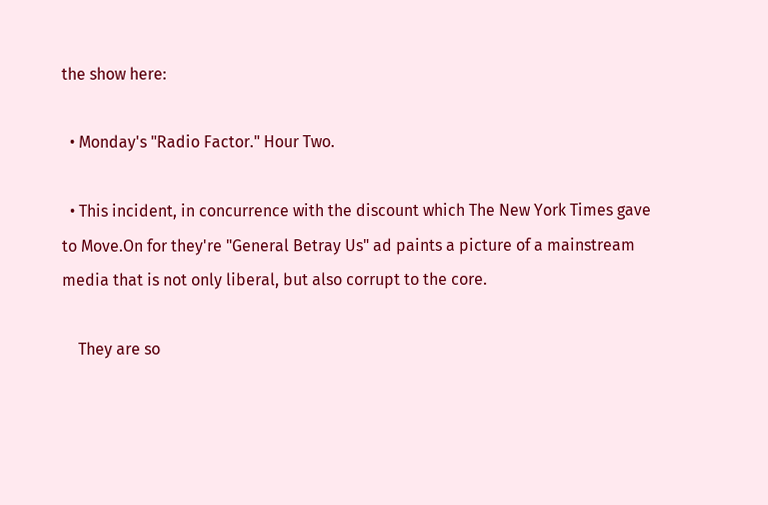the show here:

  • Monday's "Radio Factor." Hour Two.

  • This incident, in concurrence with the discount which The New York Times gave to Move.On for they're "General Betray Us" ad paints a picture of a mainstream media that is not only liberal, but also corrupt to the core.

    They are so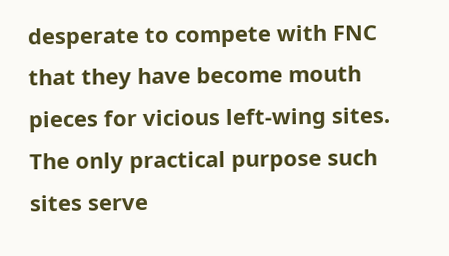desperate to compete with FNC that they have become mouth pieces for vicious left-wing sites. The only practical purpose such sites serve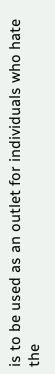is to be used as an outlet for individuals who hate the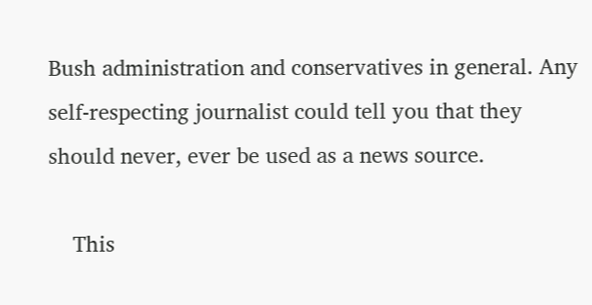Bush administration and conservatives in general. Any self-respecting journalist could tell you that they should never, ever be used as a news source.

    This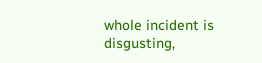whole incident is disgusting,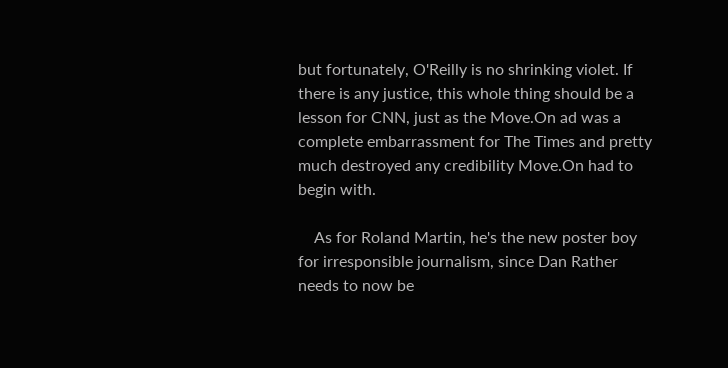but fortunately, O'Reilly is no shrinking violet. If there is any justice, this whole thing should be a lesson for CNN, just as the Move.On ad was a complete embarrassment for The Times and pretty much destroyed any credibility Move.On had to begin with.

    As for Roland Martin, he's the new poster boy for irresponsible journalism, since Dan Rather needs to now be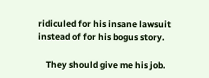ridiculed for his insane lawsuit instead of for his bogus story.

    They should give me his job.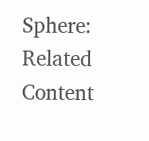Sphere: Related Content